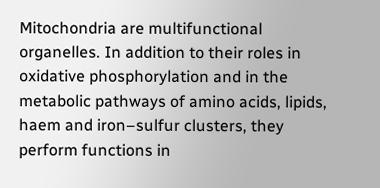Mitochondria are multifunctional organelles. In addition to their roles in oxidative phosphorylation and in the metabolic pathways of amino acids, lipids, haem and iron–sulfur clusters, they perform functions in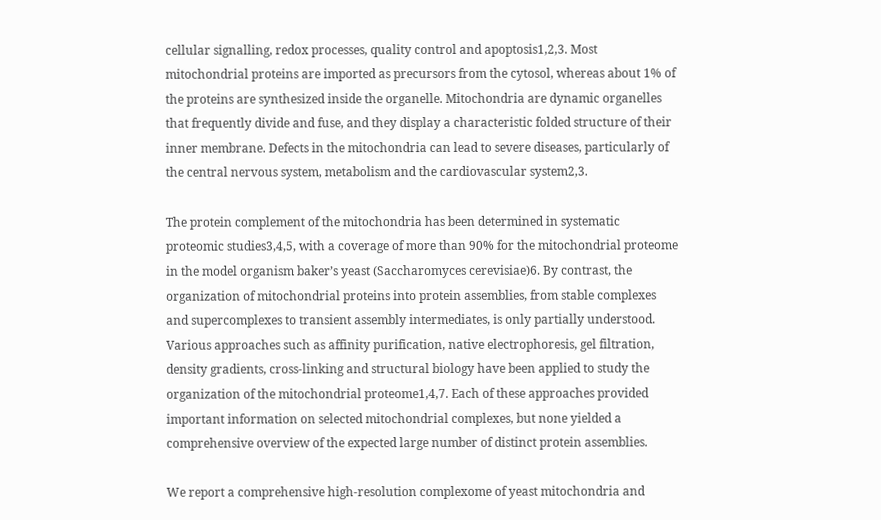cellular signalling, redox processes, quality control and apoptosis1,2,3. Most mitochondrial proteins are imported as precursors from the cytosol, whereas about 1% of the proteins are synthesized inside the organelle. Mitochondria are dynamic organelles that frequently divide and fuse, and they display a characteristic folded structure of their inner membrane. Defects in the mitochondria can lead to severe diseases, particularly of the central nervous system, metabolism and the cardiovascular system2,3.

The protein complement of the mitochondria has been determined in systematic proteomic studies3,4,5, with a coverage of more than 90% for the mitochondrial proteome in the model organism baker’s yeast (Saccharomyces cerevisiae)6. By contrast, the organization of mitochondrial proteins into protein assemblies, from stable complexes and supercomplexes to transient assembly intermediates, is only partially understood. Various approaches such as affinity purification, native electrophoresis, gel filtration, density gradients, cross-linking and structural biology have been applied to study the organization of the mitochondrial proteome1,4,7. Each of these approaches provided important information on selected mitochondrial complexes, but none yielded a comprehensive overview of the expected large number of distinct protein assemblies.

We report a comprehensive high-resolution complexome of yeast mitochondria and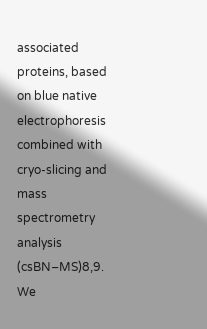associated proteins, based on blue native electrophoresis combined with cryo-slicing and mass spectrometry analysis (csBN–MS)8,9. We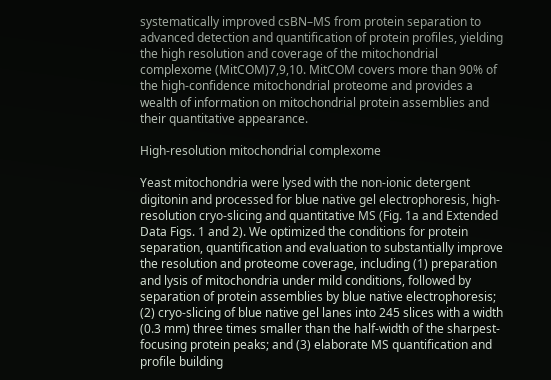systematically improved csBN–MS from protein separation to advanced detection and quantification of protein profiles, yielding the high resolution and coverage of the mitochondrial complexome (MitCOM)7,9,10. MitCOM covers more than 90% of the high-confidence mitochondrial proteome and provides a wealth of information on mitochondrial protein assemblies and their quantitative appearance.

High-resolution mitochondrial complexome

Yeast mitochondria were lysed with the non-ionic detergent digitonin and processed for blue native gel electrophoresis, high-resolution cryo-slicing and quantitative MS (Fig. 1a and Extended Data Figs. 1 and 2). We optimized the conditions for protein separation, quantification and evaluation to substantially improve the resolution and proteome coverage, including (1) preparation and lysis of mitochondria under mild conditions, followed by separation of protein assemblies by blue native electrophoresis; (2) cryo-slicing of blue native gel lanes into 245 slices with a width (0.3 mm) three times smaller than the half-width of the sharpest-focusing protein peaks; and (3) elaborate MS quantification and profile building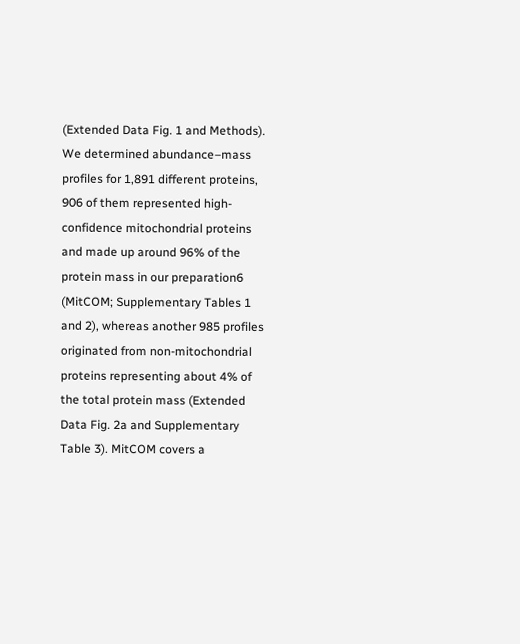(Extended Data Fig. 1 and Methods). We determined abundance–mass profiles for 1,891 different proteins, 906 of them represented high-confidence mitochondrial proteins and made up around 96% of the protein mass in our preparation6 (MitCOM; Supplementary Tables 1 and 2), whereas another 985 profiles originated from non-mitochondrial proteins representing about 4% of the total protein mass (Extended Data Fig. 2a and Supplementary Table 3). MitCOM covers a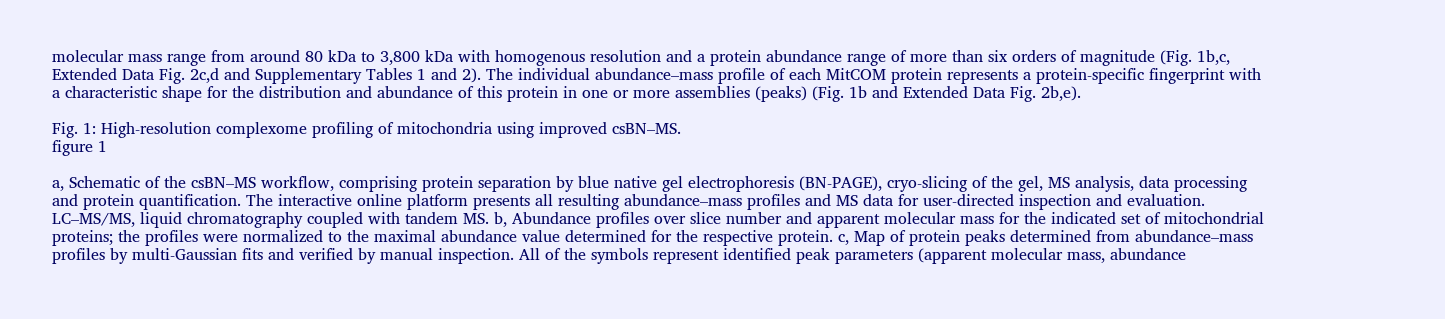molecular mass range from around 80 kDa to 3,800 kDa with homogenous resolution and a protein abundance range of more than six orders of magnitude (Fig. 1b,c, Extended Data Fig. 2c,d and Supplementary Tables 1 and 2). The individual abundance–mass profile of each MitCOM protein represents a protein-specific fingerprint with a characteristic shape for the distribution and abundance of this protein in one or more assemblies (peaks) (Fig. 1b and Extended Data Fig. 2b,e).

Fig. 1: High-resolution complexome profiling of mitochondria using improved csBN–MS.
figure 1

a, Schematic of the csBN–MS workflow, comprising protein separation by blue native gel electrophoresis (BN-PAGE), cryo-slicing of the gel, MS analysis, data processing and protein quantification. The interactive online platform presents all resulting abundance–mass profiles and MS data for user-directed inspection and evaluation. LC–MS/MS, liquid chromatography coupled with tandem MS. b, Abundance profiles over slice number and apparent molecular mass for the indicated set of mitochondrial proteins; the profiles were normalized to the maximal abundance value determined for the respective protein. c, Map of protein peaks determined from abundance–mass profiles by multi-Gaussian fits and verified by manual inspection. All of the symbols represent identified peak parameters (apparent molecular mass, abundance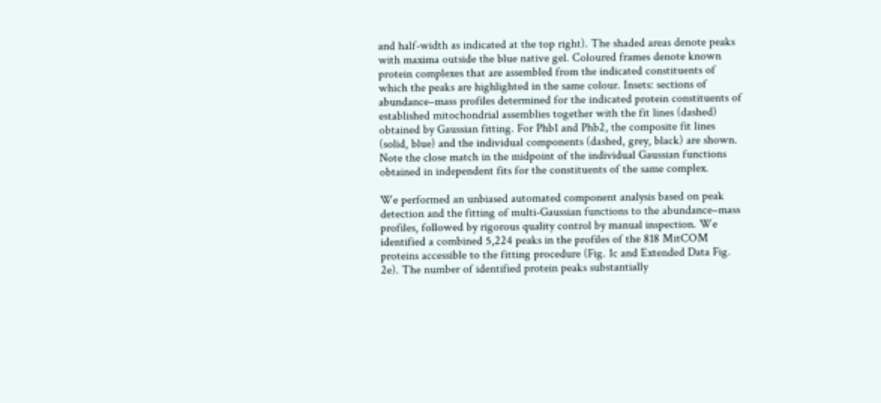and half-width as indicated at the top right). The shaded areas denote peaks with maxima outside the blue native gel. Coloured frames denote known protein complexes that are assembled from the indicated constituents of which the peaks are highlighted in the same colour. Insets: sections of abundance–mass profiles determined for the indicated protein constituents of established mitochondrial assemblies together with the fit lines (dashed) obtained by Gaussian fitting. For Phb1 and Phb2, the composite fit lines (solid, blue) and the individual components (dashed, grey, black) are shown. Note the close match in the midpoint of the individual Gaussian functions obtained in independent fits for the constituents of the same complex.

We performed an unbiased automated component analysis based on peak detection and the fitting of multi-Gaussian functions to the abundance–mass profiles, followed by rigorous quality control by manual inspection. We identified a combined 5,224 peaks in the profiles of the 818 MitCOM proteins accessible to the fitting procedure (Fig. 1c and Extended Data Fig. 2e). The number of identified protein peaks substantially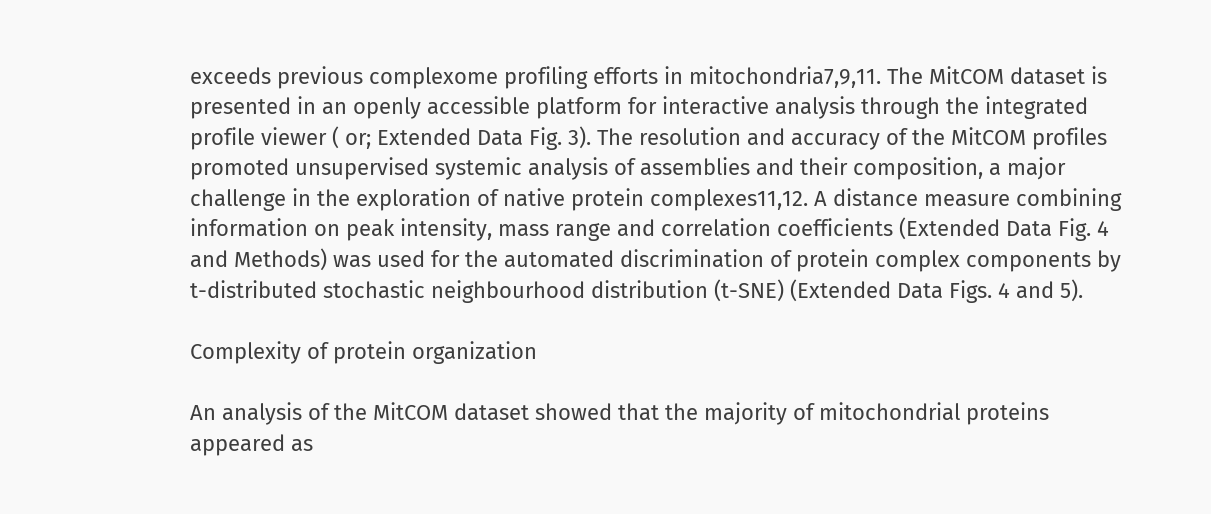exceeds previous complexome profiling efforts in mitochondria7,9,11. The MitCOM dataset is presented in an openly accessible platform for interactive analysis through the integrated profile viewer ( or; Extended Data Fig. 3). The resolution and accuracy of the MitCOM profiles promoted unsupervised systemic analysis of assemblies and their composition, a major challenge in the exploration of native protein complexes11,12. A distance measure combining information on peak intensity, mass range and correlation coefficients (Extended Data Fig. 4 and Methods) was used for the automated discrimination of protein complex components by t-distributed stochastic neighbourhood distribution (t-SNE) (Extended Data Figs. 4 and 5).

Complexity of protein organization

An analysis of the MitCOM dataset showed that the majority of mitochondrial proteins appeared as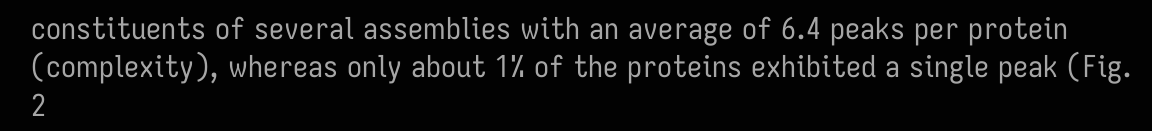constituents of several assemblies with an average of 6.4 peaks per protein (complexity), whereas only about 1% of the proteins exhibited a single peak (Fig. 2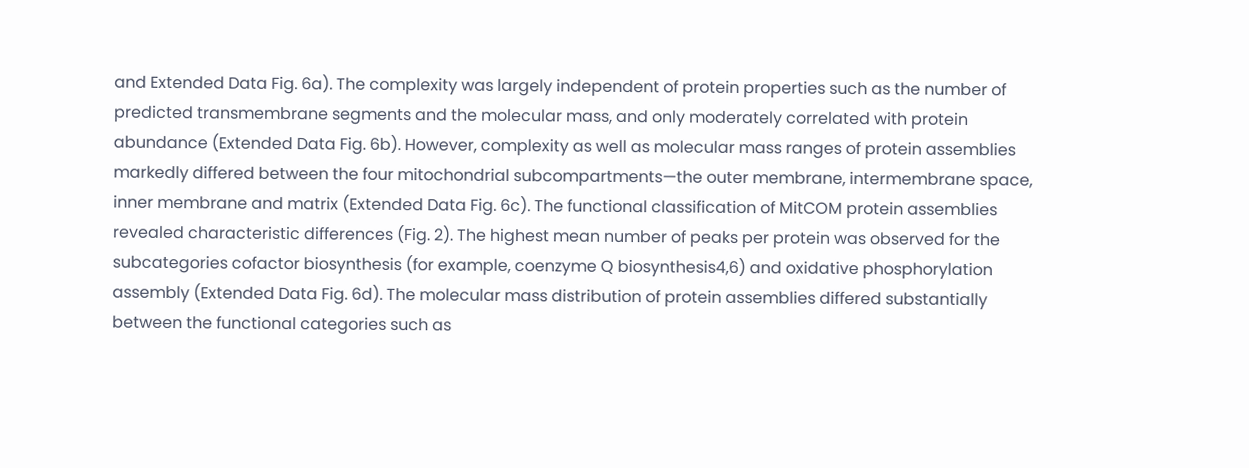and Extended Data Fig. 6a). The complexity was largely independent of protein properties such as the number of predicted transmembrane segments and the molecular mass, and only moderately correlated with protein abundance (Extended Data Fig. 6b). However, complexity as well as molecular mass ranges of protein assemblies markedly differed between the four mitochondrial subcompartments—the outer membrane, intermembrane space, inner membrane and matrix (Extended Data Fig. 6c). The functional classification of MitCOM protein assemblies revealed characteristic differences (Fig. 2). The highest mean number of peaks per protein was observed for the subcategories cofactor biosynthesis (for example, coenzyme Q biosynthesis4,6) and oxidative phosphorylation assembly (Extended Data Fig. 6d). The molecular mass distribution of protein assemblies differed substantially between the functional categories such as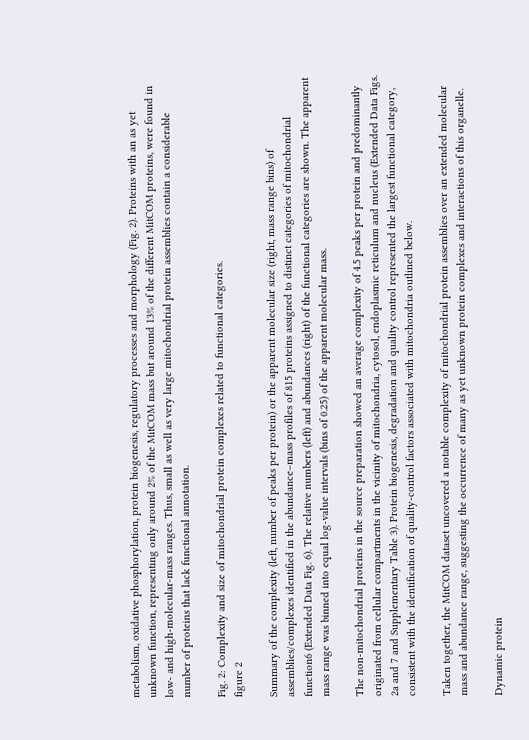metabolism, oxidative phosphorylation, protein biogenesis, regulatory processes and morphology (Fig. 2). Proteins with an as yet unknown function, representing only around 2% of the MitCOM mass but around 13% of the different MitCOM proteins, were found in low- and high-molecular-mass ranges. Thus, small as well as very large mitochondrial protein assemblies contain a considerable number of proteins that lack functional annotation.

Fig. 2: Complexity and size of mitochondrial protein complexes related to functional categories.
figure 2

Summary of the complexity (left, number of peaks per protein) or the apparent molecular size (right, mass range bins) of assemblies/complexes identified in the abundance–mass profiles of 815 proteins assigned to distinct categories of mitochondrial function6 (Extended Data Fig. 6). The relative numbers (left) and abundances (right) of the functional categories are shown. The apparent mass range was binned into equal log-value intervals (bins of 0.25) of the apparent molecular mass.

The non-mitochondrial proteins in the source preparation showed an average complexity of 4.5 peaks per protein and predominantly originated from cellular compartments in the vicinity of mitochondria, cytosol, endoplasmic reticulum and nucleus (Extended Data Figs. 2a and 7 and Supplementary Table 3). Protein biogenesis, degradation and quality control represented the largest functional category, consistent with the identification of quality-control factors associated with mitochondria outlined below.

Taken together, the MitCOM dataset uncovered a notable complexity of mitochondrial protein assemblies over an extended molecular mass and abundance range, suggesting the occurrence of many as yet unknown protein complexes and interactions of this organelle.

Dynamic protein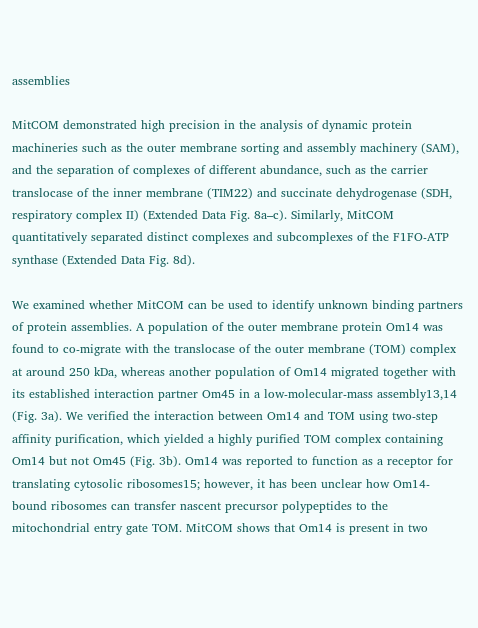assemblies

MitCOM demonstrated high precision in the analysis of dynamic protein machineries such as the outer membrane sorting and assembly machinery (SAM), and the separation of complexes of different abundance, such as the carrier translocase of the inner membrane (TIM22) and succinate dehydrogenase (SDH, respiratory complex II) (Extended Data Fig. 8a–c). Similarly, MitCOM quantitatively separated distinct complexes and subcomplexes of the F1FO-ATP synthase (Extended Data Fig. 8d).

We examined whether MitCOM can be used to identify unknown binding partners of protein assemblies. A population of the outer membrane protein Om14 was found to co-migrate with the translocase of the outer membrane (TOM) complex at around 250 kDa, whereas another population of Om14 migrated together with its established interaction partner Om45 in a low-molecular-mass assembly13,14 (Fig. 3a). We verified the interaction between Om14 and TOM using two-step affinity purification, which yielded a highly purified TOM complex containing Om14 but not Om45 (Fig. 3b). Om14 was reported to function as a receptor for translating cytosolic ribosomes15; however, it has been unclear how Om14-bound ribosomes can transfer nascent precursor polypeptides to the mitochondrial entry gate TOM. MitCOM shows that Om14 is present in two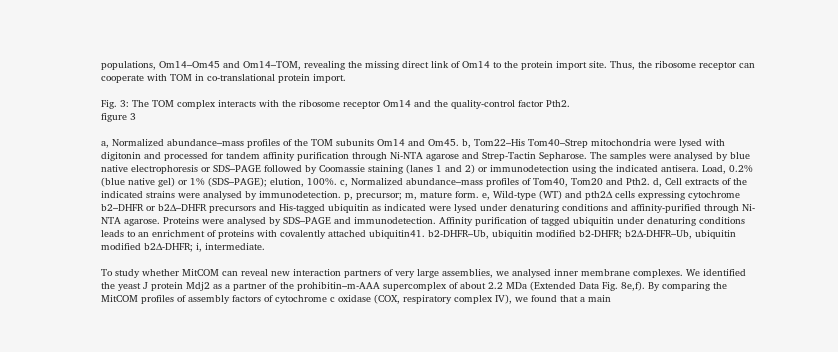populations, Om14–Om45 and Om14–TOM, revealing the missing direct link of Om14 to the protein import site. Thus, the ribosome receptor can cooperate with TOM in co-translational protein import.

Fig. 3: The TOM complex interacts with the ribosome receptor Om14 and the quality-control factor Pth2.
figure 3

a, Normalized abundance–mass profiles of the TOM subunits Om14 and Om45. b, Tom22–His Tom40–Strep mitochondria were lysed with digitonin and processed for tandem affinity purification through Ni-NTA agarose and Strep-Tactin Sepharose. The samples were analysed by blue native electrophoresis or SDS–PAGE followed by Coomassie staining (lanes 1 and 2) or immunodetection using the indicated antisera. Load, 0.2% (blue native gel) or 1% (SDS–PAGE); elution, 100%. c, Normalized abundance–mass profiles of Tom40, Tom20 and Pth2. d, Cell extracts of the indicated strains were analysed by immunodetection. p, precursor; m, mature form. e, Wild-type (WT) and pth2∆ cells expressing cytochrome b2–DHFR or b2∆–DHFR precursors and His-tagged ubiquitin as indicated were lysed under denaturing conditions and affinity-purified through Ni-NTA agarose. Proteins were analysed by SDS–PAGE and immunodetection. Affinity purification of tagged ubiquitin under denaturing conditions leads to an enrichment of proteins with covalently attached ubiquitin41. b2-DHFR–Ub, ubiquitin modified b2-DHFR; b2∆-DHFR–Ub, ubiquitin modified b2∆-DHFR; i, intermediate.

To study whether MitCOM can reveal new interaction partners of very large assemblies, we analysed inner membrane complexes. We identified the yeast J protein Mdj2 as a partner of the prohibitin–m-AAA supercomplex of about 2.2 MDa (Extended Data Fig. 8e,f). By comparing the MitCOM profiles of assembly factors of cytochrome c oxidase (COX, respiratory complex IV), we found that a main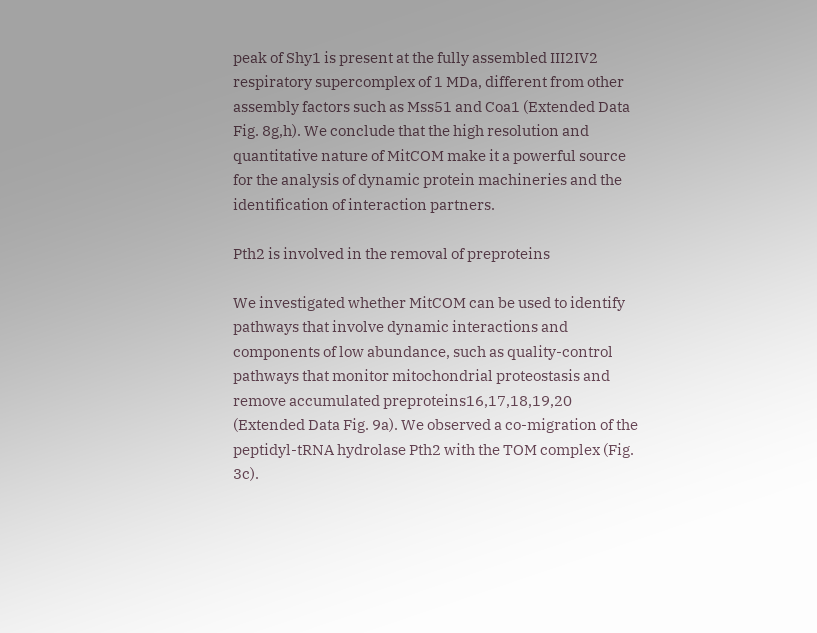peak of Shy1 is present at the fully assembled III2IV2 respiratory supercomplex of 1 MDa, different from other assembly factors such as Mss51 and Coa1 (Extended Data Fig. 8g,h). We conclude that the high resolution and quantitative nature of MitCOM make it a powerful source for the analysis of dynamic protein machineries and the identification of interaction partners.

Pth2 is involved in the removal of preproteins

We investigated whether MitCOM can be used to identify pathways that involve dynamic interactions and components of low abundance, such as quality-control pathways that monitor mitochondrial proteostasis and remove accumulated preproteins16,17,18,19,20 (Extended Data Fig. 9a). We observed a co-migration of the peptidyl-tRNA hydrolase Pth2 with the TOM complex (Fig. 3c).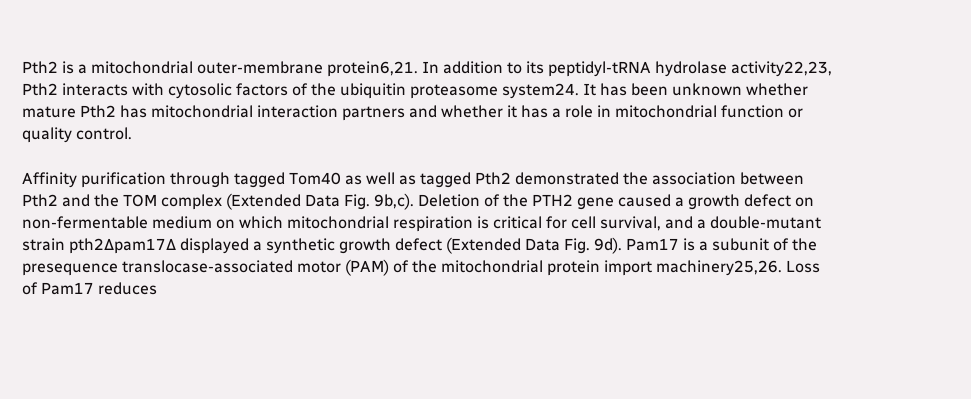Pth2 is a mitochondrial outer-membrane protein6,21. In addition to its peptidyl-tRNA hydrolase activity22,23, Pth2 interacts with cytosolic factors of the ubiquitin proteasome system24. It has been unknown whether mature Pth2 has mitochondrial interaction partners and whether it has a role in mitochondrial function or quality control.

Affinity purification through tagged Tom40 as well as tagged Pth2 demonstrated the association between Pth2 and the TOM complex (Extended Data Fig. 9b,c). Deletion of the PTH2 gene caused a growth defect on non-fermentable medium on which mitochondrial respiration is critical for cell survival, and a double-mutant strain pth2∆pam17∆ displayed a synthetic growth defect (Extended Data Fig. 9d). Pam17 is a subunit of the presequence translocase-associated motor (PAM) of the mitochondrial protein import machinery25,26. Loss of Pam17 reduces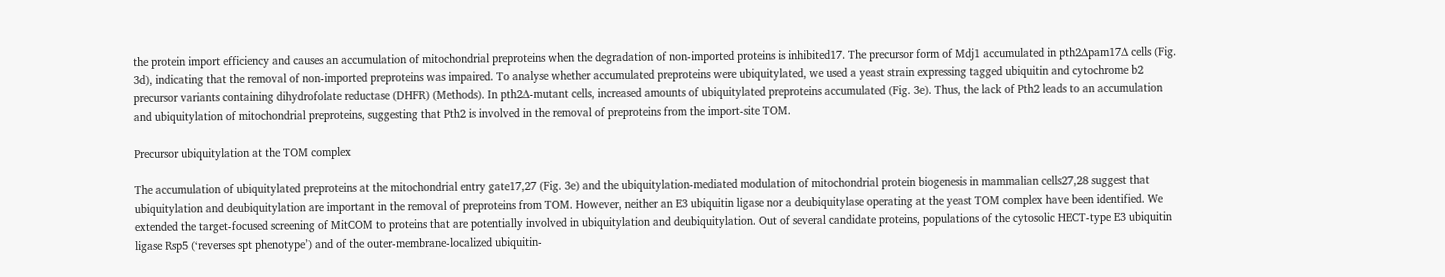the protein import efficiency and causes an accumulation of mitochondrial preproteins when the degradation of non-imported proteins is inhibited17. The precursor form of Mdj1 accumulated in pth2∆pam17∆ cells (Fig. 3d), indicating that the removal of non-imported preproteins was impaired. To analyse whether accumulated preproteins were ubiquitylated, we used a yeast strain expressing tagged ubiquitin and cytochrome b2 precursor variants containing dihydrofolate reductase (DHFR) (Methods). In pth2∆-mutant cells, increased amounts of ubiquitylated preproteins accumulated (Fig. 3e). Thus, the lack of Pth2 leads to an accumulation and ubiquitylation of mitochondrial preproteins, suggesting that Pth2 is involved in the removal of preproteins from the import-site TOM.

Precursor ubiquitylation at the TOM complex

The accumulation of ubiquitylated preproteins at the mitochondrial entry gate17,27 (Fig. 3e) and the ubiquitylation-mediated modulation of mitochondrial protein biogenesis in mammalian cells27,28 suggest that ubiquitylation and deubiquitylation are important in the removal of preproteins from TOM. However, neither an E3 ubiquitin ligase nor a deubiquitylase operating at the yeast TOM complex have been identified. We extended the target-focused screening of MitCOM to proteins that are potentially involved in ubiquitylation and deubiquitylation. Out of several candidate proteins, populations of the cytosolic HECT-type E3 ubiquitin ligase Rsp5 (‘reverses spt phenotype’) and of the outer-membrane-localized ubiquitin-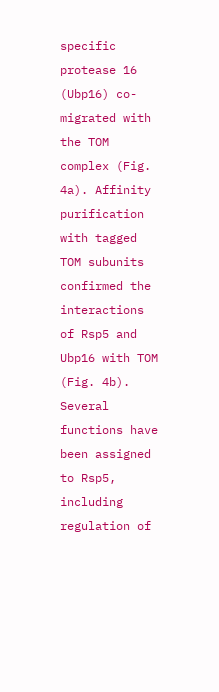specific protease 16 (Ubp16) co-migrated with the TOM complex (Fig. 4a). Affinity purification with tagged TOM subunits confirmed the interactions of Rsp5 and Ubp16 with TOM (Fig. 4b). Several functions have been assigned to Rsp5, including regulation of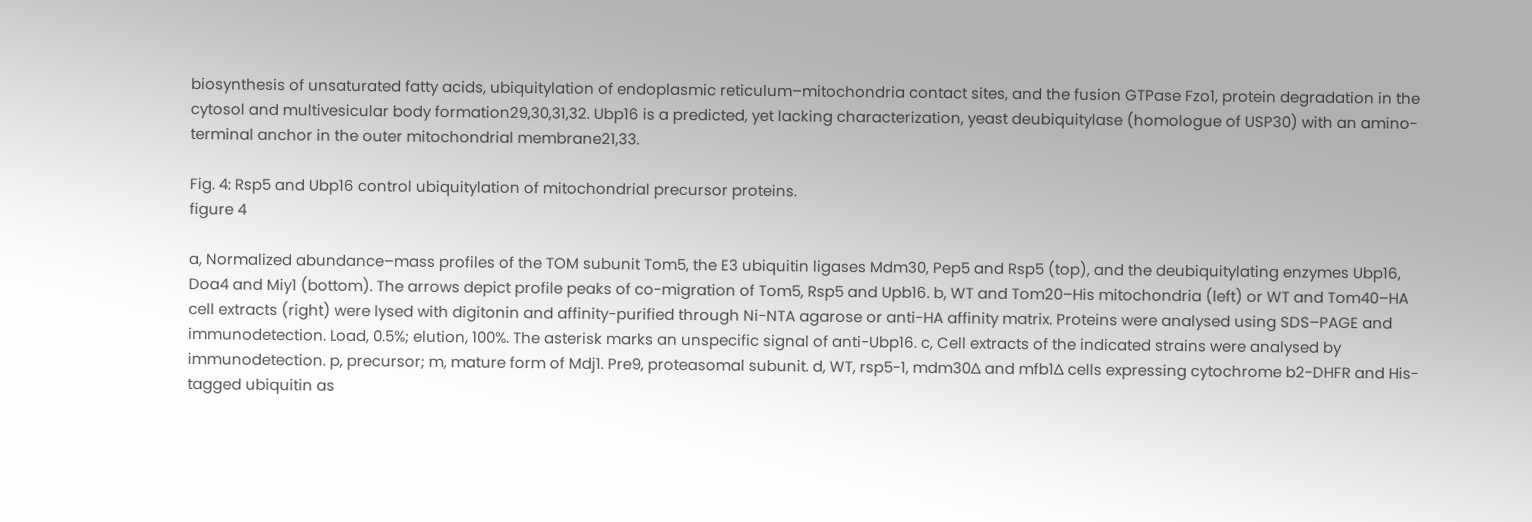biosynthesis of unsaturated fatty acids, ubiquitylation of endoplasmic reticulum–mitochondria contact sites, and the fusion GTPase Fzo1, protein degradation in the cytosol and multivesicular body formation29,30,31,32. Ubp16 is a predicted, yet lacking characterization, yeast deubiquitylase (homologue of USP30) with an amino-terminal anchor in the outer mitochondrial membrane21,33.

Fig. 4: Rsp5 and Ubp16 control ubiquitylation of mitochondrial precursor proteins.
figure 4

a, Normalized abundance–mass profiles of the TOM subunit Tom5, the E3 ubiquitin ligases Mdm30, Pep5 and Rsp5 (top), and the deubiquitylating enzymes Ubp16, Doa4 and Miy1 (bottom). The arrows depict profile peaks of co-migration of Tom5, Rsp5 and Upb16. b, WT and Tom20–His mitochondria (left) or WT and Tom40–HA cell extracts (right) were lysed with digitonin and affinity-purified through Ni-NTA agarose or anti-HA affinity matrix. Proteins were analysed using SDS–PAGE and immunodetection. Load, 0.5%; elution, 100%. The asterisk marks an unspecific signal of anti-Ubp16. c, Cell extracts of the indicated strains were analysed by immunodetection. p, precursor; m, mature form of Mdj1. Pre9, proteasomal subunit. d, WT, rsp5-1, mdm30∆ and mfb1∆ cells expressing cytochrome b2-DHFR and His-tagged ubiquitin as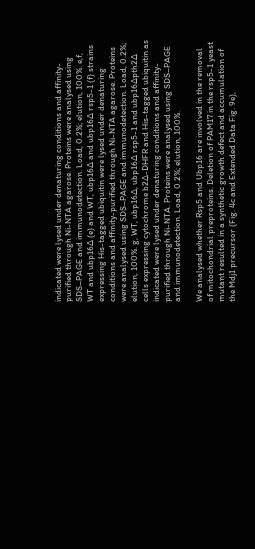indicated were lysed under denaturing conditions and affinity-purified through Ni-NTA agarose. Proteins were analysed using SDS–PAGE and immunodetection. Load, 0.2%; elution, 100%. e,f, WT and ubp16∆ (e) and WT, ubp16∆ and ubp16∆ rsp5-1 (f) strains expressing His-tagged ubiquitin were lysed under denaturing conditions and affinity-purified through Ni-NTA agarose. Proteins were analysed using SDS–PAGE and immunodetection. Load, 0.2%; elution, 100%. g, WT, ubp16∆, ubp16∆ rsp5-1 and ubp16∆pth2∆ cells expressing cytochrome b2∆-DHFR and His-tagged ubiquitin as indicated were lysed under denaturing conditions and affinity-purified through Ni-NTA. Proteins were analysed using SDS–PAGE and immunodetection. Load, 0.2%; elution, 100%.

We analysed whether Rsp5 and Ubp16 are involved in the removal of mitochondrial preproteins. Deletion of PAM17 in the rsp5-1 yeast mutant resulted in a synthetic growth defect and accumulation of the Mdj1 precursor (Fig. 4c and Extended Data Fig. 9e),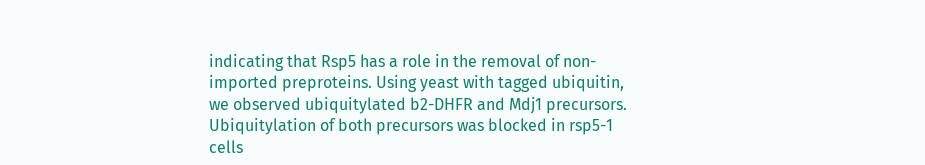indicating that Rsp5 has a role in the removal of non-imported preproteins. Using yeast with tagged ubiquitin, we observed ubiquitylated b2-DHFR and Mdj1 precursors. Ubiquitylation of both precursors was blocked in rsp5-1 cells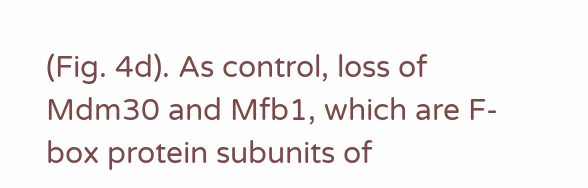(Fig. 4d). As control, loss of Mdm30 and Mfb1, which are F-box protein subunits of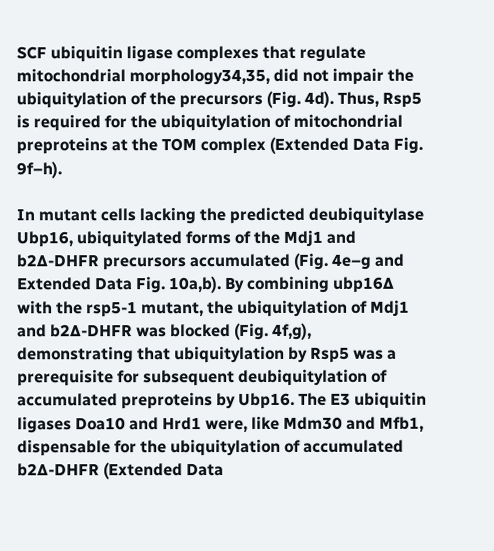SCF ubiquitin ligase complexes that regulate mitochondrial morphology34,35, did not impair the ubiquitylation of the precursors (Fig. 4d). Thus, Rsp5 is required for the ubiquitylation of mitochondrial preproteins at the TOM complex (Extended Data Fig. 9f–h).

In mutant cells lacking the predicted deubiquitylase Ubp16, ubiquitylated forms of the Mdj1 and b2∆-DHFR precursors accumulated (Fig. 4e–g and Extended Data Fig. 10a,b). By combining ubp16∆ with the rsp5-1 mutant, the ubiquitylation of Mdj1 and b2∆-DHFR was blocked (Fig. 4f,g), demonstrating that ubiquitylation by Rsp5 was a prerequisite for subsequent deubiquitylation of accumulated preproteins by Ubp16. The E3 ubiquitin ligases Doa10 and Hrd1 were, like Mdm30 and Mfb1, dispensable for the ubiquitylation of accumulated b2∆-DHFR (Extended Data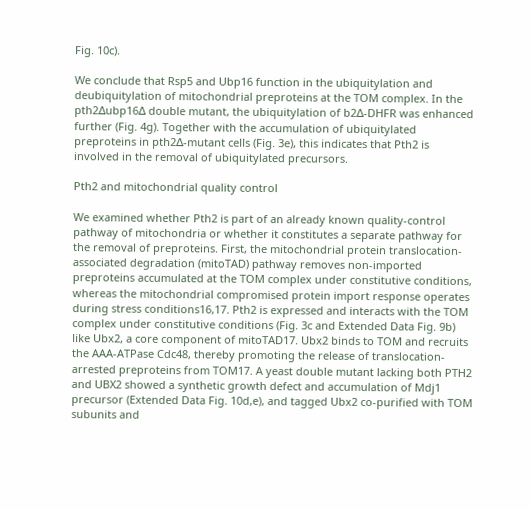Fig. 10c).

We conclude that Rsp5 and Ubp16 function in the ubiquitylation and deubiquitylation of mitochondrial preproteins at the TOM complex. In the pth2∆ubp16∆ double mutant, the ubiquitylation of b2∆-DHFR was enhanced further (Fig. 4g). Together with the accumulation of ubiquitylated preproteins in pth2∆-mutant cells (Fig. 3e), this indicates that Pth2 is involved in the removal of ubiquitylated precursors.

Pth2 and mitochondrial quality control

We examined whether Pth2 is part of an already known quality-control pathway of mitochondria or whether it constitutes a separate pathway for the removal of preproteins. First, the mitochondrial protein translocation-associated degradation (mitoTAD) pathway removes non-imported preproteins accumulated at the TOM complex under constitutive conditions, whereas the mitochondrial compromised protein import response operates during stress conditions16,17. Pth2 is expressed and interacts with the TOM complex under constitutive conditions (Fig. 3c and Extended Data Fig. 9b) like Ubx2, a core component of mitoTAD17. Ubx2 binds to TOM and recruits the AAA-ATPase Cdc48, thereby promoting the release of translocation-arrested preproteins from TOM17. A yeast double mutant lacking both PTH2 and UBX2 showed a synthetic growth defect and accumulation of Mdj1 precursor (Extended Data Fig. 10d,e), and tagged Ubx2 co-purified with TOM subunits and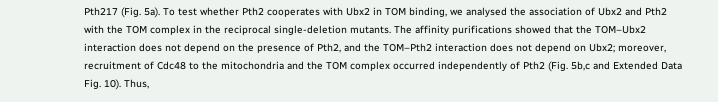Pth217 (Fig. 5a). To test whether Pth2 cooperates with Ubx2 in TOM binding, we analysed the association of Ubx2 and Pth2 with the TOM complex in the reciprocal single-deletion mutants. The affinity purifications showed that the TOM–Ubx2 interaction does not depend on the presence of Pth2, and the TOM–Pth2 interaction does not depend on Ubx2; moreover, recruitment of Cdc48 to the mitochondria and the TOM complex occurred independently of Pth2 (Fig. 5b,c and Extended Data Fig. 10). Thus,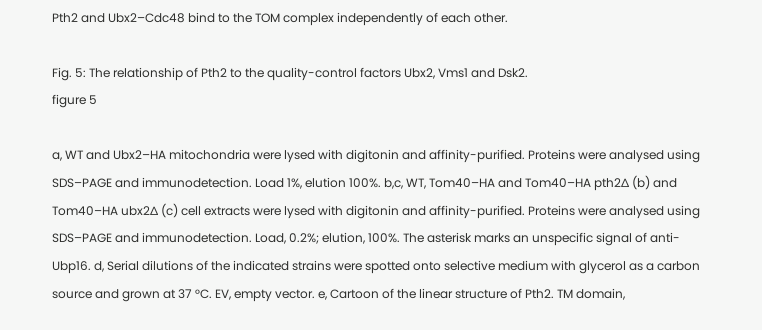Pth2 and Ubx2–Cdc48 bind to the TOM complex independently of each other.

Fig. 5: The relationship of Pth2 to the quality-control factors Ubx2, Vms1 and Dsk2.
figure 5

a, WT and Ubx2–HA mitochondria were lysed with digitonin and affinity-purified. Proteins were analysed using SDS–PAGE and immunodetection. Load 1%, elution 100%. b,c, WT, Tom40–HA and Tom40–HA pth2∆ (b) and Tom40–HA ubx2∆ (c) cell extracts were lysed with digitonin and affinity-purified. Proteins were analysed using SDS–PAGE and immunodetection. Load, 0.2%; elution, 100%. The asterisk marks an unspecific signal of anti-Ubp16. d, Serial dilutions of the indicated strains were spotted onto selective medium with glycerol as a carbon source and grown at 37 °C. EV, empty vector. e, Cartoon of the linear structure of Pth2. TM domain,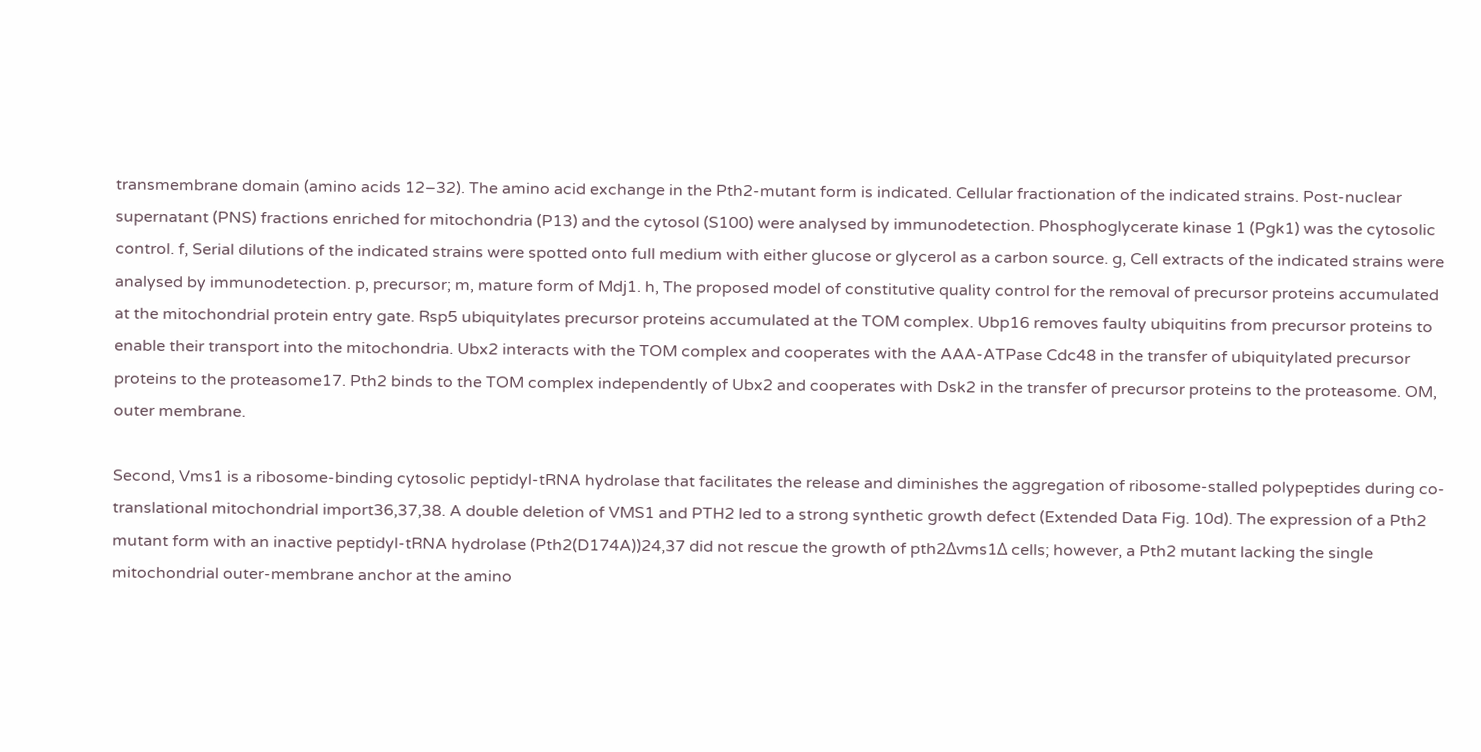transmembrane domain (amino acids 12–32). The amino acid exchange in the Pth2-mutant form is indicated. Cellular fractionation of the indicated strains. Post-nuclear supernatant (PNS) fractions enriched for mitochondria (P13) and the cytosol (S100) were analysed by immunodetection. Phosphoglycerate kinase 1 (Pgk1) was the cytosolic control. f, Serial dilutions of the indicated strains were spotted onto full medium with either glucose or glycerol as a carbon source. g, Cell extracts of the indicated strains were analysed by immunodetection. p, precursor; m, mature form of Mdj1. h, The proposed model of constitutive quality control for the removal of precursor proteins accumulated at the mitochondrial protein entry gate. Rsp5 ubiquitylates precursor proteins accumulated at the TOM complex. Ubp16 removes faulty ubiquitins from precursor proteins to enable their transport into the mitochondria. Ubx2 interacts with the TOM complex and cooperates with the AAA-ATPase Cdc48 in the transfer of ubiquitylated precursor proteins to the proteasome17. Pth2 binds to the TOM complex independently of Ubx2 and cooperates with Dsk2 in the transfer of precursor proteins to the proteasome. OM, outer membrane.

Second, Vms1 is a ribosome-binding cytosolic peptidyl-tRNA hydrolase that facilitates the release and diminishes the aggregation of ribosome-stalled polypeptides during co-translational mitochondrial import36,37,38. A double deletion of VMS1 and PTH2 led to a strong synthetic growth defect (Extended Data Fig. 10d). The expression of a Pth2 mutant form with an inactive peptidyl-tRNA hydrolase (Pth2(D174A))24,37 did not rescue the growth of pth2Δvms1Δ cells; however, a Pth2 mutant lacking the single mitochondrial outer-membrane anchor at the amino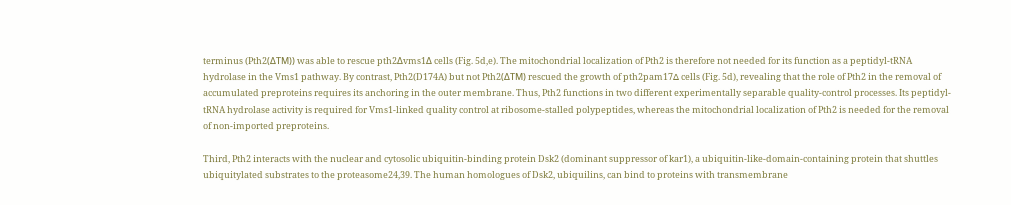terminus (Pth2(ΔTM)) was able to rescue pth2Δvms1Δ cells (Fig. 5d,e). The mitochondrial localization of Pth2 is therefore not needed for its function as a peptidyl-tRNA hydrolase in the Vms1 pathway. By contrast, Pth2(D174A) but not Pth2(ΔTM) rescued the growth of pth2pam17∆ cells (Fig. 5d), revealing that the role of Pth2 in the removal of accumulated preproteins requires its anchoring in the outer membrane. Thus, Pth2 functions in two different experimentally separable quality-control processes. Its peptidyl-tRNA hydrolase activity is required for Vms1-linked quality control at ribosome-stalled polypeptides, whereas the mitochondrial localization of Pth2 is needed for the removal of non-imported preproteins.

Third, Pth2 interacts with the nuclear and cytosolic ubiquitin-binding protein Dsk2 (dominant suppressor of kar1), a ubiquitin-like-domain-containing protein that shuttles ubiquitylated substrates to the proteasome24,39. The human homologues of Dsk2, ubiquilins, can bind to proteins with transmembrane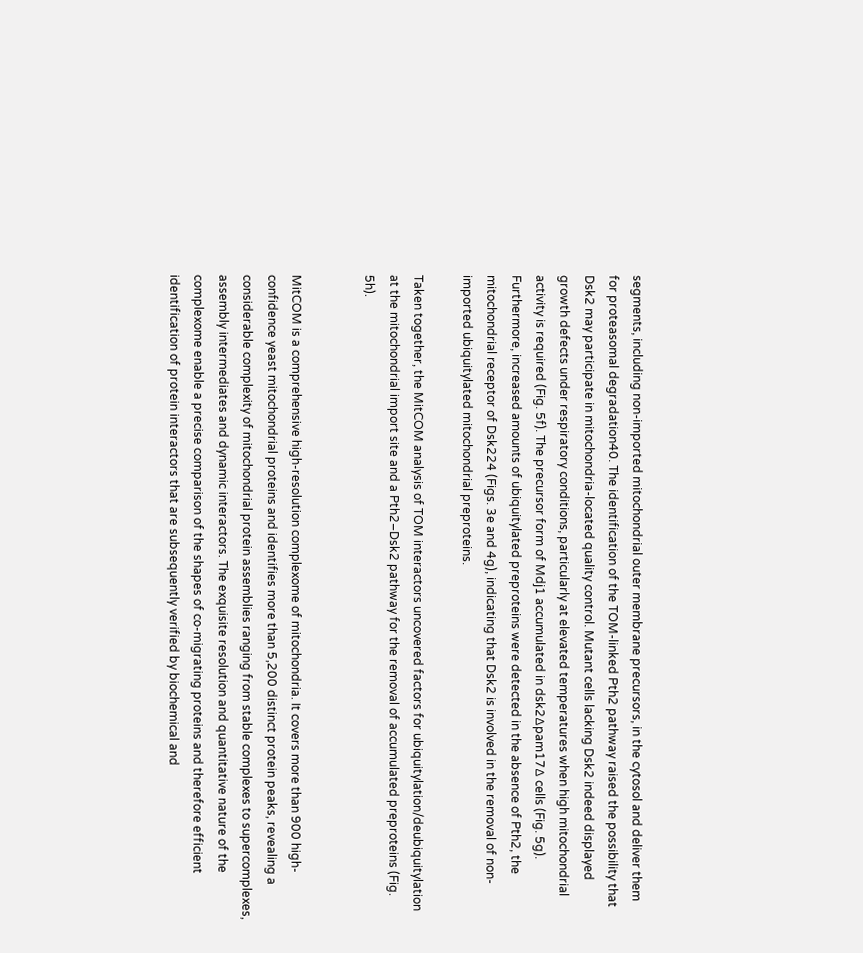segments, including non-imported mitochondrial outer membrane precursors, in the cytosol and deliver them for proteasomal degradation40. The identification of the TOM-linked Pth2 pathway raised the possibility that Dsk2 may participate in mitochondria-located quality control. Mutant cells lacking Dsk2 indeed displayed growth defects under respiratory conditions, particularly at elevated temperatures when high mitochondrial activity is required (Fig. 5f). The precursor form of Mdj1 accumulated in dsk2∆pam17∆ cells (Fig. 5g). Furthermore, increased amounts of ubiquitylated preproteins were detected in the absence of Pth2, the mitochondrial receptor of Dsk224 (Figs. 3e and 4g), indicating that Dsk2 is involved in the removal of non-imported ubiquitylated mitochondrial preproteins.

Taken together, the MitCOM analysis of TOM interactors uncovered factors for ubiquitylation/deubiquitylation at the mitochondrial import site and a Pth2–Dsk2 pathway for the removal of accumulated preproteins (Fig. 5h).


MitCOM is a comprehensive high-resolution complexome of mitochondria. It covers more than 900 high-confidence yeast mitochondrial proteins and identifies more than 5,200 distinct protein peaks, revealing a considerable complexity of mitochondrial protein assemblies ranging from stable complexes to supercomplexes, assembly intermediates and dynamic interactors. The exquisite resolution and quantitative nature of the complexome enable a precise comparison of the shapes of co-migrating proteins and therefore efficient identification of protein interactors that are subsequently verified by biochemical and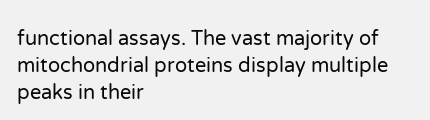functional assays. The vast majority of mitochondrial proteins display multiple peaks in their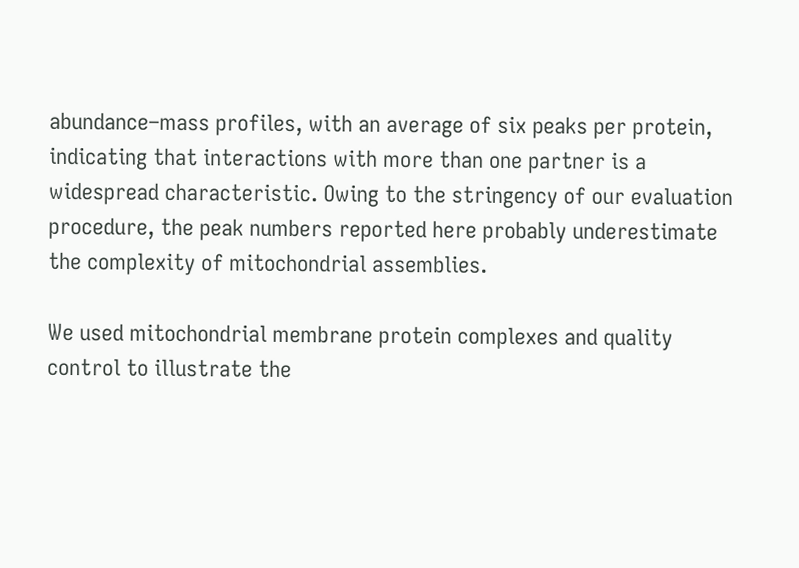abundance–mass profiles, with an average of six peaks per protein, indicating that interactions with more than one partner is a widespread characteristic. Owing to the stringency of our evaluation procedure, the peak numbers reported here probably underestimate the complexity of mitochondrial assemblies.

We used mitochondrial membrane protein complexes and quality control to illustrate the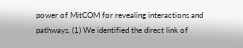power of MitCOM for revealing interactions and pathways. (1) We identified the direct link of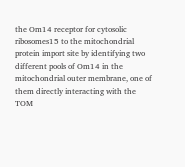the Om14 receptor for cytosolic ribosomes15 to the mitochondrial protein import site by identifying two different pools of Om14 in the mitochondrial outer membrane, one of them directly interacting with the TOM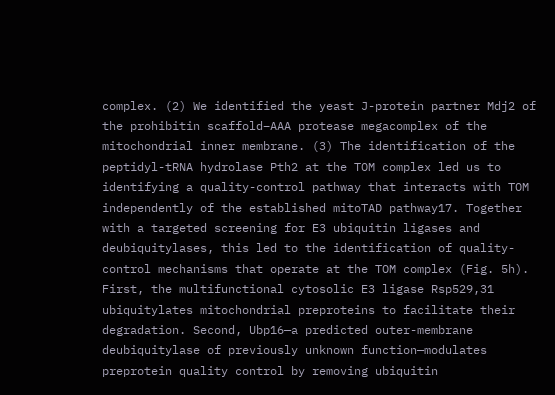complex. (2) We identified the yeast J-protein partner Mdj2 of the prohibitin scaffold–AAA protease megacomplex of the mitochondrial inner membrane. (3) The identification of the peptidyl-tRNA hydrolase Pth2 at the TOM complex led us to identifying a quality-control pathway that interacts with TOM independently of the established mitoTAD pathway17. Together with a targeted screening for E3 ubiquitin ligases and deubiquitylases, this led to the identification of quality-control mechanisms that operate at the TOM complex (Fig. 5h). First, the multifunctional cytosolic E3 ligase Rsp529,31 ubiquitylates mitochondrial preproteins to facilitate their degradation. Second, Ubp16—a predicted outer-membrane deubiquitylase of previously unknown function—modulates preprotein quality control by removing ubiquitin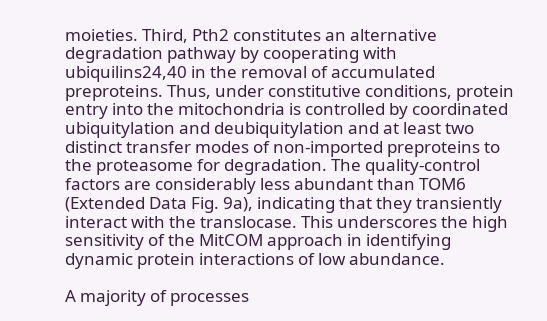moieties. Third, Pth2 constitutes an alternative degradation pathway by cooperating with ubiquilins24,40 in the removal of accumulated preproteins. Thus, under constitutive conditions, protein entry into the mitochondria is controlled by coordinated ubiquitylation and deubiquitylation and at least two distinct transfer modes of non-imported preproteins to the proteasome for degradation. The quality-control factors are considerably less abundant than TOM6 (Extended Data Fig. 9a), indicating that they transiently interact with the translocase. This underscores the high sensitivity of the MitCOM approach in identifying dynamic protein interactions of low abundance.

A majority of processes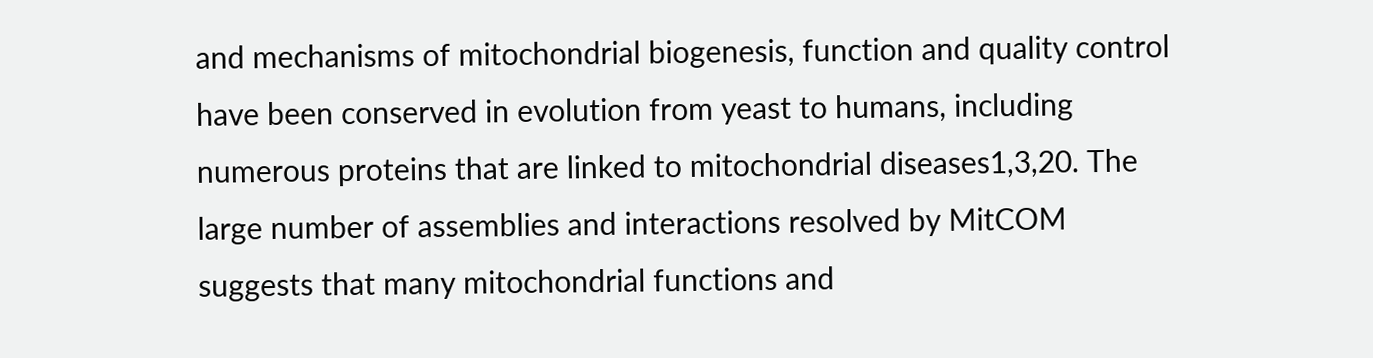and mechanisms of mitochondrial biogenesis, function and quality control have been conserved in evolution from yeast to humans, including numerous proteins that are linked to mitochondrial diseases1,3,20. The large number of assemblies and interactions resolved by MitCOM suggests that many mitochondrial functions and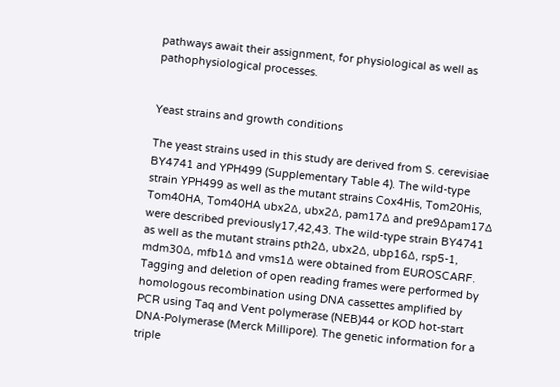pathways await their assignment, for physiological as well as pathophysiological processes.


Yeast strains and growth conditions

The yeast strains used in this study are derived from S. cerevisiae BY4741 and YPH499 (Supplementary Table 4). The wild-type strain YPH499 as well as the mutant strains Cox4His, Tom20His, Tom40HA, Tom40HA ubx2∆, ubx2∆, pam17∆ and pre9∆pam17∆ were described previously17,42,43. The wild-type strain BY4741 as well as the mutant strains pth2∆, ubx2∆, ubp16∆, rsp5-1, mdm30∆, mfb1∆ and vms1∆ were obtained from EUROSCARF. Tagging and deletion of open reading frames were performed by homologous recombination using DNA cassettes amplified by PCR using Taq and Vent polymerase (NEB)44 or KOD hot-start DNA-Polymerase (Merck Millipore). The genetic information for a triple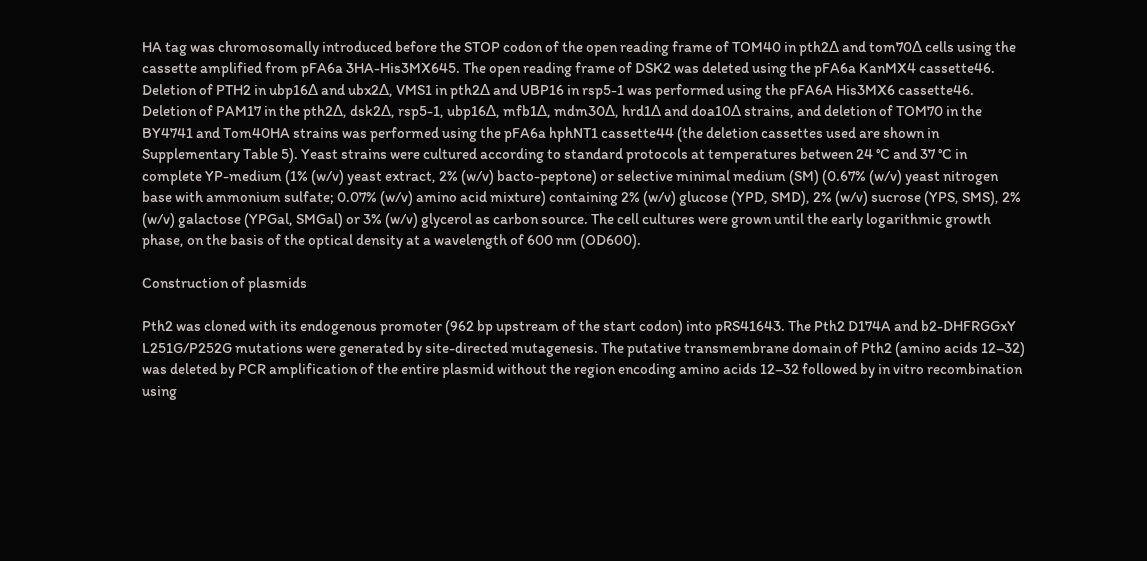HA tag was chromosomally introduced before the STOP codon of the open reading frame of TOM40 in pth2∆ and tom70∆ cells using the cassette amplified from pFA6a 3HA-His3MX645. The open reading frame of DSK2 was deleted using the pFA6a KanMX4 cassette46. Deletion of PTH2 in ubp16∆ and ubx2∆, VMS1 in pth2∆ and UBP16 in rsp5-1 was performed using the pFA6A His3MX6 cassette46. Deletion of PAM17 in the pth2∆, dsk2∆, rsp5-1, ubp16∆, mfb1∆, mdm30∆, hrd1∆ and doa10∆ strains, and deletion of TOM70 in the BY4741 and Tom40HA strains was performed using the pFA6a hphNT1 cassette44 (the deletion cassettes used are shown in Supplementary Table 5). Yeast strains were cultured according to standard protocols at temperatures between 24 °C and 37 °C in complete YP-medium (1% (w/v) yeast extract, 2% (w/v) bacto-peptone) or selective minimal medium (SM) (0.67% (w/v) yeast nitrogen base with ammonium sulfate; 0.07% (w/v) amino acid mixture) containing 2% (w/v) glucose (YPD, SMD), 2% (w/v) sucrose (YPS, SMS), 2% (w/v) galactose (YPGal, SMGal) or 3% (w/v) glycerol as carbon source. The cell cultures were grown until the early logarithmic growth phase, on the basis of the optical density at a wavelength of 600 nm (OD600).

Construction of plasmids

Pth2 was cloned with its endogenous promoter (962 bp upstream of the start codon) into pRS41643. The Pth2 D174A and b2-DHFRGGxY L251G/P252G mutations were generated by site-directed mutagenesis. The putative transmembrane domain of Pth2 (amino acids 12–32) was deleted by PCR amplification of the entire plasmid without the region encoding amino acids 12–32 followed by in vitro recombination using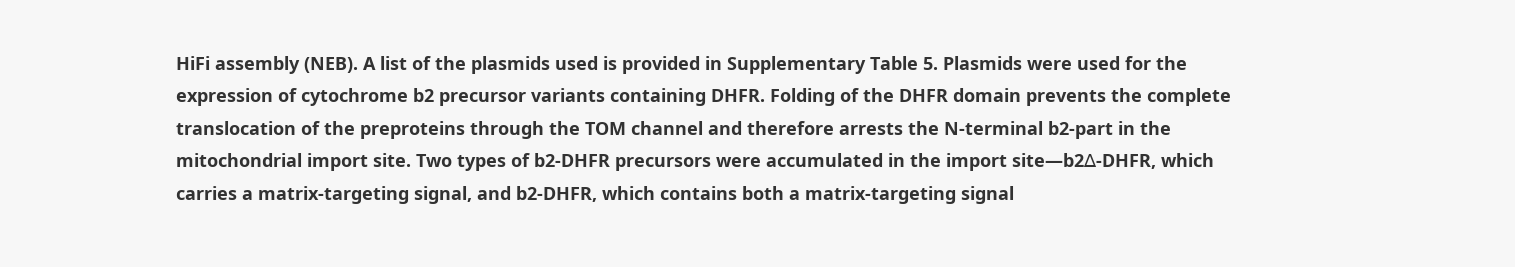HiFi assembly (NEB). A list of the plasmids used is provided in Supplementary Table 5. Plasmids were used for the expression of cytochrome b2 precursor variants containing DHFR. Folding of the DHFR domain prevents the complete translocation of the preproteins through the TOM channel and therefore arrests the N-terminal b2-part in the mitochondrial import site. Two types of b2-DHFR precursors were accumulated in the import site—b2∆-DHFR, which carries a matrix-targeting signal, and b2-DHFR, which contains both a matrix-targeting signal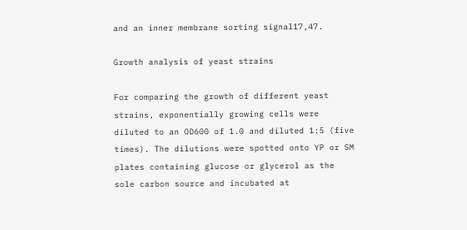and an inner membrane sorting signal17,47.

Growth analysis of yeast strains

For comparing the growth of different yeast strains, exponentially growing cells were diluted to an OD600 of 1.0 and diluted 1:5 (five times). The dilutions were spotted onto YP or SM plates containing glucose or glycerol as the sole carbon source and incubated at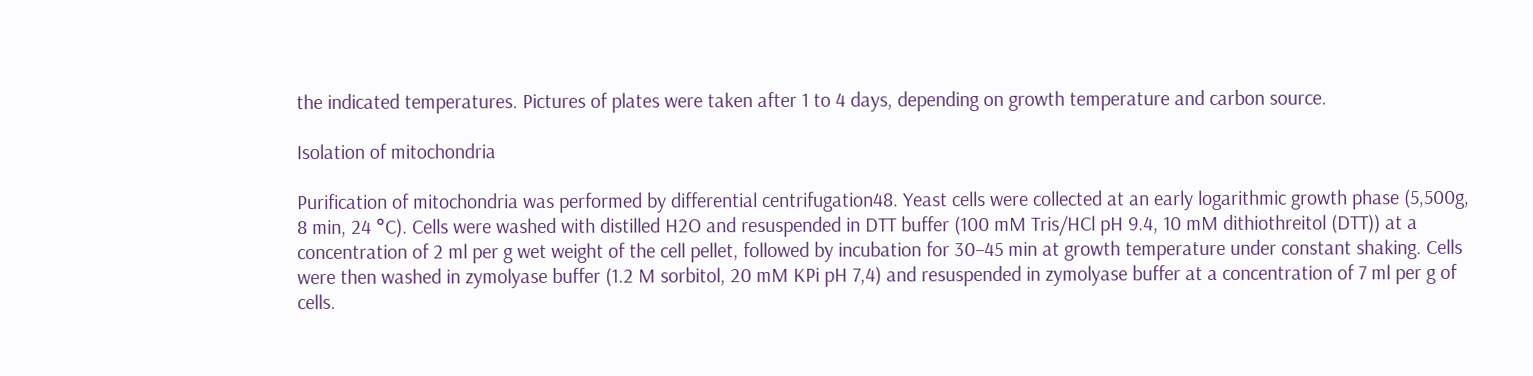the indicated temperatures. Pictures of plates were taken after 1 to 4 days, depending on growth temperature and carbon source.

Isolation of mitochondria

Purification of mitochondria was performed by differential centrifugation48. Yeast cells were collected at an early logarithmic growth phase (5,500g, 8 min, 24 °C). Cells were washed with distilled H2O and resuspended in DTT buffer (100 mM Tris/HCl pH 9.4, 10 mM dithiothreitol (DTT)) at a concentration of 2 ml per g wet weight of the cell pellet, followed by incubation for 30–45 min at growth temperature under constant shaking. Cells were then washed in zymolyase buffer (1.2 M sorbitol, 20 mM KPi pH 7,4) and resuspended in zymolyase buffer at a concentration of 7 ml per g of cells.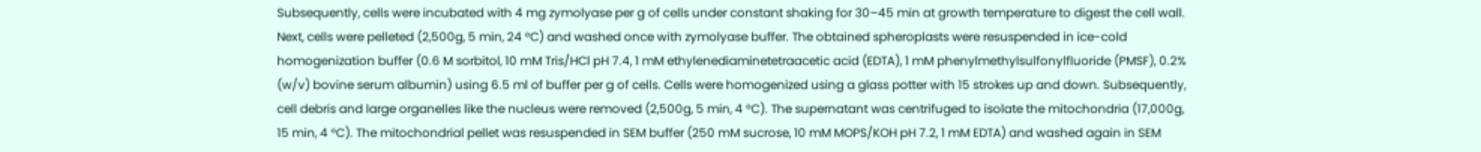Subsequently, cells were incubated with 4 mg zymolyase per g of cells under constant shaking for 30–45 min at growth temperature to digest the cell wall. Next, cells were pelleted (2,500g, 5 min, 24 °C) and washed once with zymolyase buffer. The obtained spheroplasts were resuspended in ice-cold homogenization buffer (0.6 M sorbitol, 10 mM Tris/HCl pH 7.4, 1 mM ethylenediaminetetraacetic acid (EDTA), 1 mM phenylmethylsulfonylfluoride (PMSF), 0.2% (w/v) bovine serum albumin) using 6.5 ml of buffer per g of cells. Cells were homogenized using a glass potter with 15 strokes up and down. Subsequently, cell debris and large organelles like the nucleus were removed (2,500g, 5 min, 4 °C). The supernatant was centrifuged to isolate the mitochondria (17,000g, 15 min, 4 °C). The mitochondrial pellet was resuspended in SEM buffer (250 mM sucrose, 10 mM MOPS/KOH pH 7.2, 1 mM EDTA) and washed again in SEM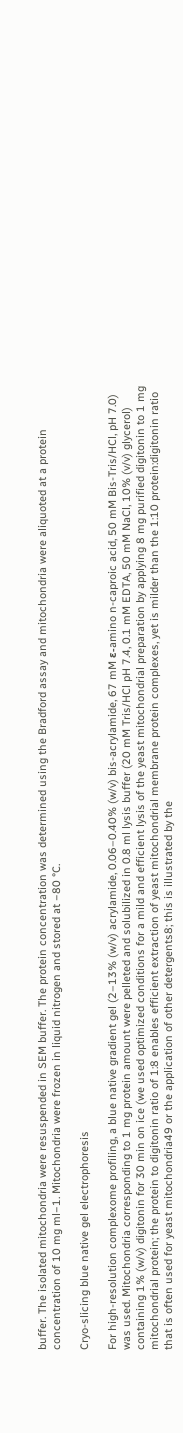buffer. The isolated mitochondria were resuspended in SEM buffer. The protein concentration was determined using the Bradford assay and mitochondria were aliquoted at a protein concentration of 10 mg ml−1. Mitochondria were frozen in liquid nitrogen and stored at −80 °C.

Cryo-slicing blue native gel electrophoresis

For high-resolution complexome profiling, a blue native gradient gel (2–13% (w/v) acrylamide, 0.06–0.40% (w/v) bis-acrylamide, 67 mM ε-amino n-caproic acid, 50 mM Bis-Tris/HCl, pH 7.0) was used. Mitochondria corresponding to 1 mg protein amount were pelleted and solubilized in 0.8 ml lysis buffer (20 mM Tris/HCl pH 7.4, 0.1 mM EDTA, 50 mM NaCl, 10% (v/v) glycerol) containing 1% (w/v) digitonin for 30 min on ice (we used optimized conditions for a mild and efficient lysis of the yeast mitochondrial preparation by applying 8 mg purified digitonin to 1 mg mitochondrial protein; the protein to digitonin ratio of 1:8 enables efficient extraction of yeast mitochondrial membrane protein complexes, yet is milder than the 1:10 protein:digitonin ratio that is often used for yeast mitochondria49 or the application of other detergents8; this is illustrated by the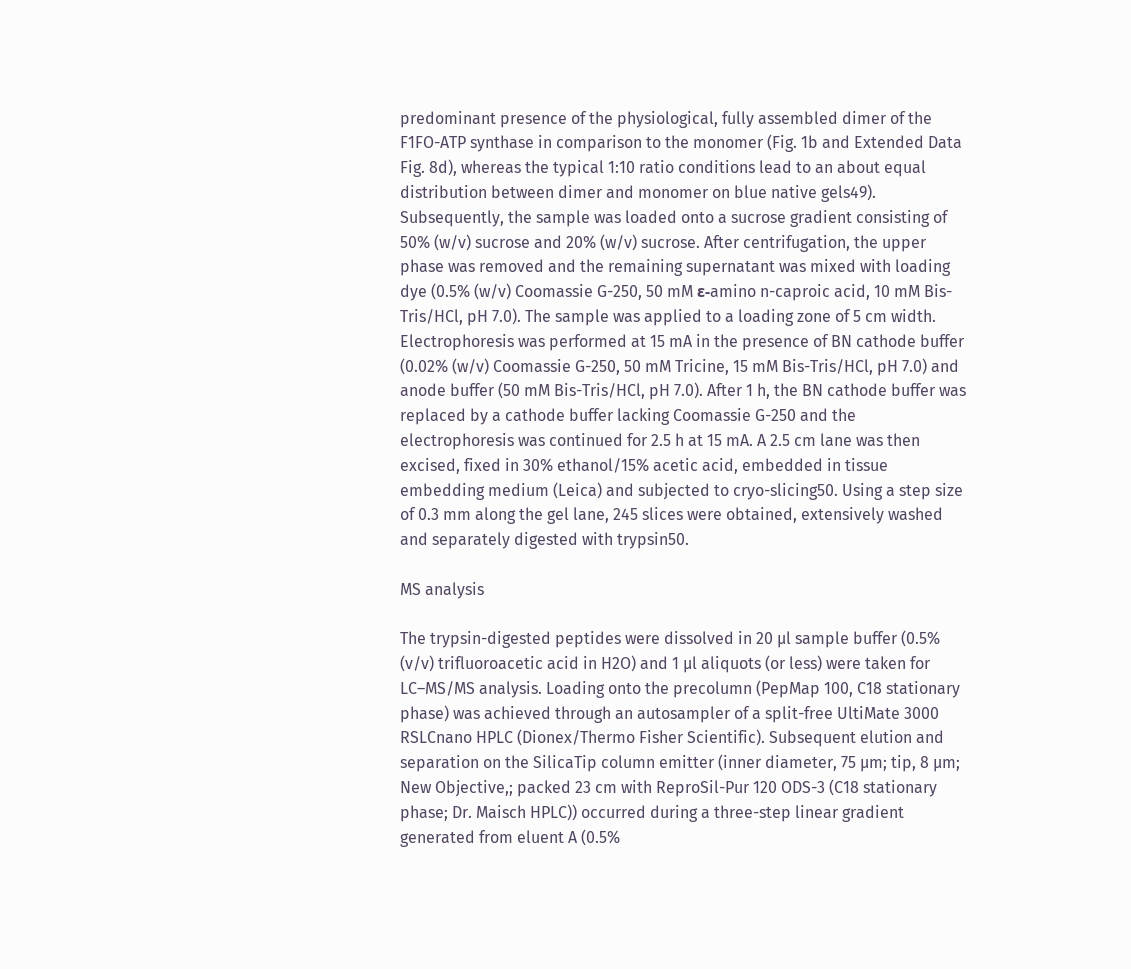predominant presence of the physiological, fully assembled dimer of the F1FO-ATP synthase in comparison to the monomer (Fig. 1b and Extended Data Fig. 8d), whereas the typical 1:10 ratio conditions lead to an about equal distribution between dimer and monomer on blue native gels49). Subsequently, the sample was loaded onto a sucrose gradient consisting of 50% (w/v) sucrose and 20% (w/v) sucrose. After centrifugation, the upper phase was removed and the remaining supernatant was mixed with loading dye (0.5% (w/v) Coomassie G-250, 50 mM ε-amino n-caproic acid, 10 mM Bis-Tris/HCl, pH 7.0). The sample was applied to a loading zone of 5 cm width. Electrophoresis was performed at 15 mA in the presence of BN cathode buffer (0.02% (w/v) Coomassie G-250, 50 mM Tricine, 15 mM Bis-Tris/HCl, pH 7.0) and anode buffer (50 mM Bis-Tris/HCl, pH 7.0). After 1 h, the BN cathode buffer was replaced by a cathode buffer lacking Coomassie G-250 and the electrophoresis was continued for 2.5 h at 15 mA. A 2.5 cm lane was then excised, fixed in 30% ethanol/15% acetic acid, embedded in tissue embedding medium (Leica) and subjected to cryo-slicing50. Using a step size of 0.3 mm along the gel lane, 245 slices were obtained, extensively washed and separately digested with trypsin50.

MS analysis

The trypsin-digested peptides were dissolved in 20 µl sample buffer (0.5% (v/v) trifluoroacetic acid in H2O) and 1 µl aliquots (or less) were taken for LC–MS/MS analysis. Loading onto the precolumn (PepMap 100, C18 stationary phase) was achieved through an autosampler of a split-free UltiMate 3000 RSLCnano HPLC (Dionex/Thermo Fisher Scientific). Subsequent elution and separation on the SilicaTip column emitter (inner diameter, 75 µm; tip, 8 µm; New Objective,; packed 23 cm with ReproSil-Pur 120 ODS-3 (C18 stationary phase; Dr. Maisch HPLC)) occurred during a three-step linear gradient generated from eluent A (0.5%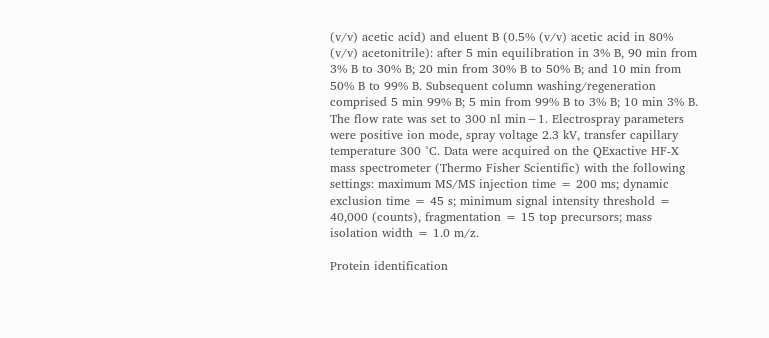(v/v) acetic acid) and eluent B (0.5% (v/v) acetic acid in 80% (v/v) acetonitrile): after 5 min equilibration in 3% B, 90 min from 3% B to 30% B; 20 min from 30% B to 50% B; and 10 min from 50% B to 99% B. Subsequent column washing/regeneration comprised 5 min 99% B; 5 min from 99% B to 3% B; 10 min 3% B. The flow rate was set to 300 nl min−1. Electrospray parameters were positive ion mode, spray voltage 2.3 kV, transfer capillary temperature 300 °C. Data were acquired on the QExactive HF-X mass spectrometer (Thermo Fisher Scientific) with the following settings: maximum MS/MS injection time = 200 ms; dynamic exclusion time = 45 s; minimum signal intensity threshold = 40,000 (counts), fragmentation = 15 top precursors; mass isolation width = 1.0 m/z.

Protein identification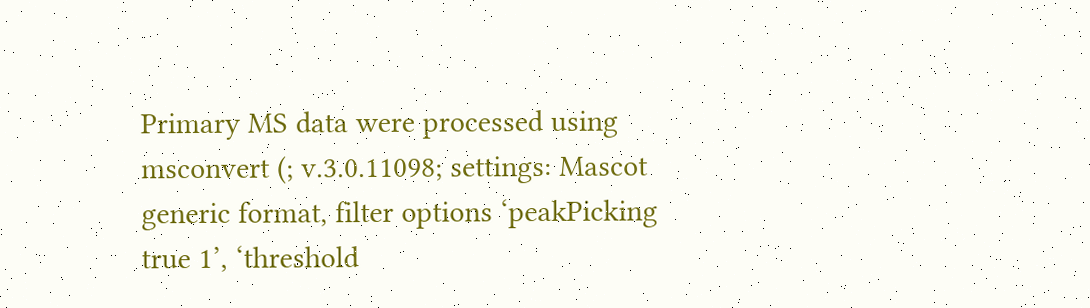Primary MS data were processed using msconvert (; v.3.0.11098; settings: Mascot generic format, filter options ‘peakPicking true 1’, ‘threshold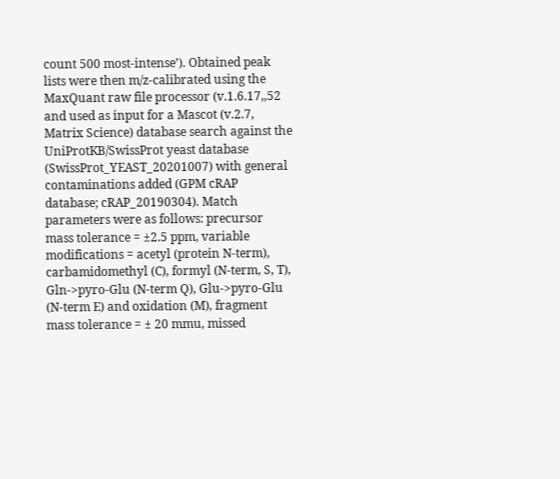count 500 most-intense’). Obtained peak lists were then m/z-calibrated using the MaxQuant raw file processor (v.1.6.17,,52 and used as input for a Mascot (v.2.7, Matrix Science) database search against the UniProtKB/SwissProt yeast database (SwissProt_YEAST_20201007) with general contaminations added (GPM cRAP database; cRAP_20190304). Match parameters were as follows: precursor mass tolerance = ±2.5 ppm, variable modifications = acetyl (protein N-term), carbamidomethyl (C), formyl (N-term, S, T), Gln->pyro-Glu (N-term Q), Glu->pyro-Glu (N-term E) and oxidation (M), fragment mass tolerance = ± 20 mmu, missed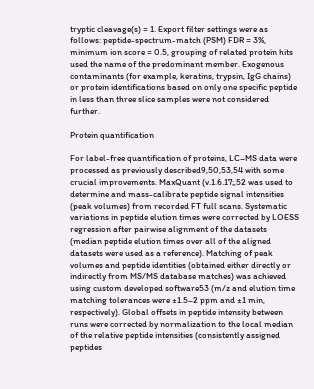tryptic cleavage(s) = 1. Export filter settings were as follows: peptide-spectrum-match (PSM) FDR = 3%, minimum ion score = 0.5, grouping of related protein hits used the name of the predominant member. Exogenous contaminants (for example, keratins, trypsin, IgG chains) or protein identifications based on only one specific peptide in less than three slice samples were not considered further.

Protein quantification

For label-free quantification of proteins, LC–MS data were processed as previously described9,50,53,54 with some crucial improvements. MaxQuant (v.1.6.17;,52 was used to determine and mass-calibrate peptide signal intensities (peak volumes) from recorded FT full scans. Systematic variations in peptide elution times were corrected by LOESS regression after pairwise alignment of the datasets (median peptide elution times over all of the aligned datasets were used as a reference). Matching of peak volumes and peptide identities (obtained either directly or indirectly from MS/MS database matches) was achieved using custom developed software53 (m/z and elution time matching tolerances were ±1.5–2 ppm and ±1 min, respectively). Global offsets in peptide intensity between runs were corrected by normalization to the local median of the relative peptide intensities (consistently assigned peptides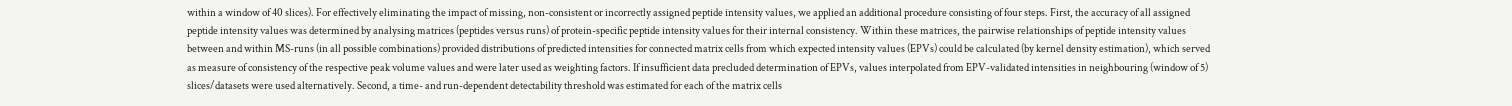within a window of 40 slices). For effectively eliminating the impact of missing, non-consistent or incorrectly assigned peptide intensity values, we applied an additional procedure consisting of four steps. First, the accuracy of all assigned peptide intensity values was determined by analysing matrices (peptides versus runs) of protein-specific peptide intensity values for their internal consistency. Within these matrices, the pairwise relationships of peptide intensity values between and within MS-runs (in all possible combinations) provided distributions of predicted intensities for connected matrix cells from which expected intensity values (EPVs) could be calculated (by kernel density estimation), which served as measure of consistency of the respective peak volume values and were later used as weighting factors. If insufficient data precluded determination of EPVs, values interpolated from EPV-validated intensities in neighbouring (window of 5) slices/datasets were used alternatively. Second, a time- and run-dependent detectability threshold was estimated for each of the matrix cells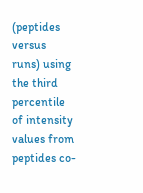(peptides versus runs) using the third percentile of intensity values from peptides co-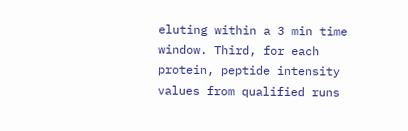eluting within a 3 min time window. Third, for each protein, peptide intensity values from qualified runs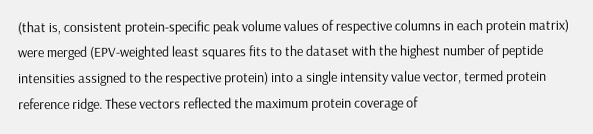(that is, consistent protein-specific peak volume values of respective columns in each protein matrix) were merged (EPV-weighted least squares fits to the dataset with the highest number of peptide intensities assigned to the respective protein) into a single intensity value vector, termed protein reference ridge. These vectors reflected the maximum protein coverage of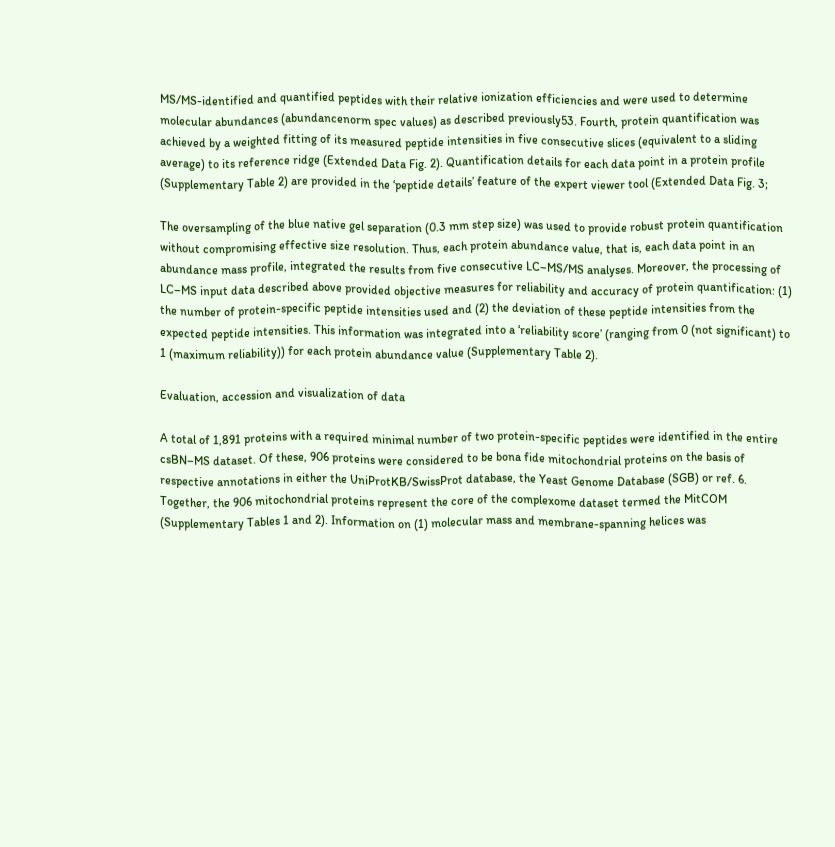MS/MS-identified and quantified peptides with their relative ionization efficiencies and were used to determine molecular abundances (abundancenorm spec values) as described previously53. Fourth, protein quantification was achieved by a weighted fitting of its measured peptide intensities in five consecutive slices (equivalent to a sliding average) to its reference ridge (Extended Data Fig. 2). Quantification details for each data point in a protein profile (Supplementary Table 2) are provided in the ‘peptide details’ feature of the expert viewer tool (Extended Data Fig. 3;

The oversampling of the blue native gel separation (0.3 mm step size) was used to provide robust protein quantification without compromising effective size resolution. Thus, each protein abundance value, that is, each data point in an abundance mass profile, integrated the results from five consecutive LC–MS/MS analyses. Moreover, the processing of LC–MS input data described above provided objective measures for reliability and accuracy of protein quantification: (1) the number of protein-specific peptide intensities used and (2) the deviation of these peptide intensities from the expected peptide intensities. This information was integrated into a ‘reliability score’ (ranging from 0 (not significant) to 1 (maximum reliability)) for each protein abundance value (Supplementary Table 2).

Evaluation, accession and visualization of data

A total of 1,891 proteins with a required minimal number of two protein-specific peptides were identified in the entire csBN–MS dataset. Of these, 906 proteins were considered to be bona fide mitochondrial proteins on the basis of respective annotations in either the UniProtKB/SwissProt database, the Yeast Genome Database (SGB) or ref. 6. Together, the 906 mitochondrial proteins represent the core of the complexome dataset termed the MitCOM (Supplementary Tables 1 and 2). Information on (1) molecular mass and membrane-spanning helices was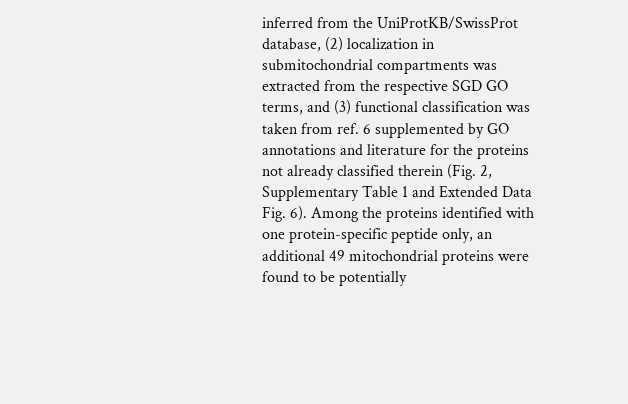inferred from the UniProtKB/SwissProt database, (2) localization in submitochondrial compartments was extracted from the respective SGD GO terms, and (3) functional classification was taken from ref. 6 supplemented by GO annotations and literature for the proteins not already classified therein (Fig. 2, Supplementary Table 1 and Extended Data Fig. 6). Among the proteins identified with one protein-specific peptide only, an additional 49 mitochondrial proteins were found to be potentially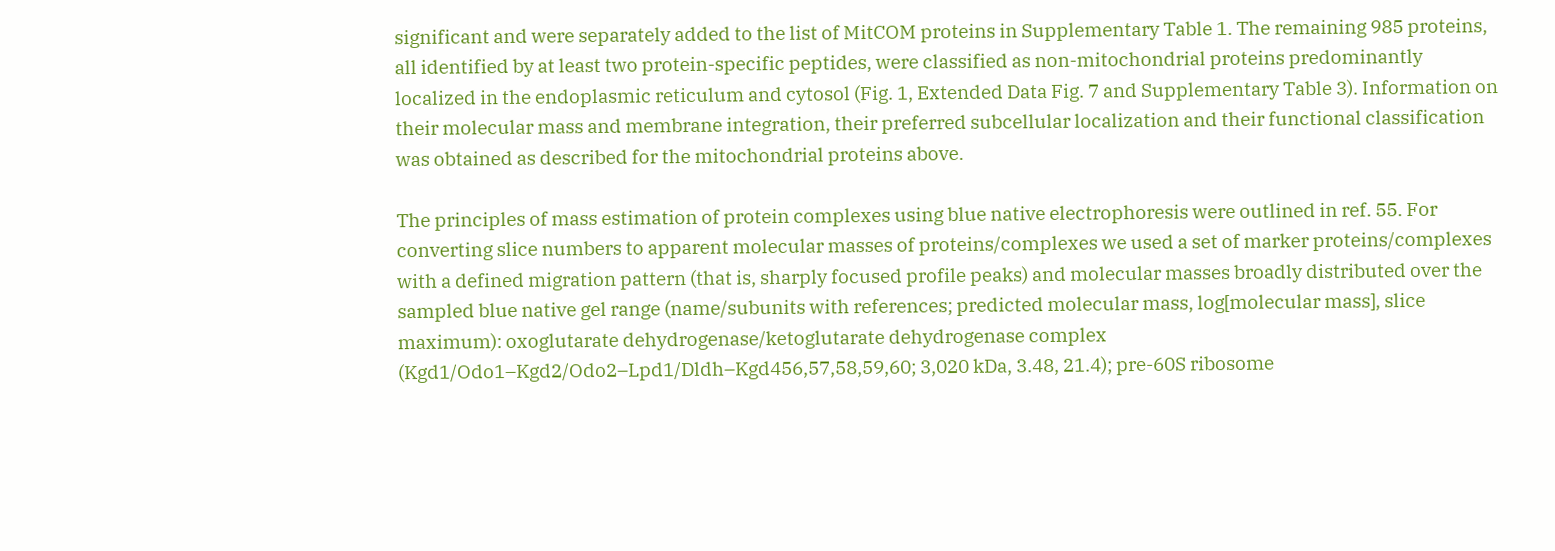significant and were separately added to the list of MitCOM proteins in Supplementary Table 1. The remaining 985 proteins, all identified by at least two protein-specific peptides, were classified as non-mitochondrial proteins predominantly localized in the endoplasmic reticulum and cytosol (Fig. 1, Extended Data Fig. 7 and Supplementary Table 3). Information on their molecular mass and membrane integration, their preferred subcellular localization and their functional classification was obtained as described for the mitochondrial proteins above.

The principles of mass estimation of protein complexes using blue native electrophoresis were outlined in ref. 55. For converting slice numbers to apparent molecular masses of proteins/complexes we used a set of marker proteins/complexes with a defined migration pattern (that is, sharply focused profile peaks) and molecular masses broadly distributed over the sampled blue native gel range (name/subunits with references; predicted molecular mass, log[molecular mass], slice maximum): oxoglutarate dehydrogenase/ketoglutarate dehydrogenase complex (Kgd1/Odo1–Kgd2/Odo2–Lpd1/Dldh–Kgd456,57,58,59,60; 3,020 kDa, 3.48, 21.4); pre-60S ribosome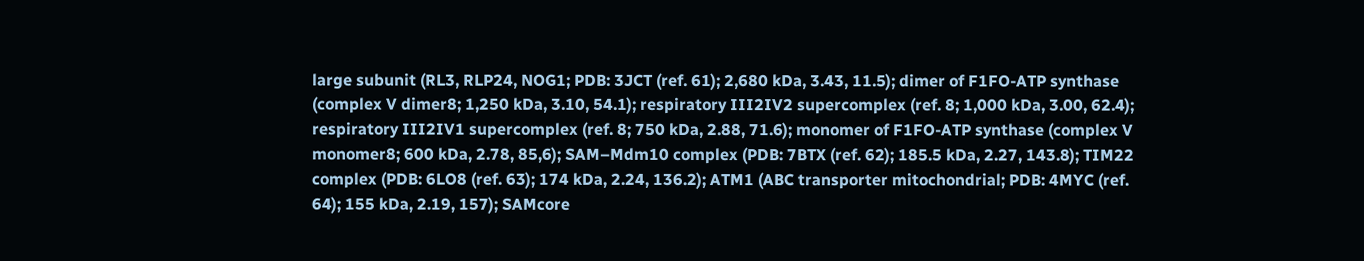large subunit (RL3, RLP24, NOG1; PDB: 3JCT (ref. 61); 2,680 kDa, 3.43, 11.5); dimer of F1FO-ATP synthase (complex V dimer8; 1,250 kDa, 3.10, 54.1); respiratory III2IV2 supercomplex (ref. 8; 1,000 kDa, 3.00, 62.4); respiratory III2IV1 supercomplex (ref. 8; 750 kDa, 2.88, 71.6); monomer of F1FO-ATP synthase (complex V monomer8; 600 kDa, 2.78, 85,6); SAM–Mdm10 complex (PDB: 7BTX (ref. 62); 185.5 kDa, 2.27, 143.8); TIM22 complex (PDB: 6LO8 (ref. 63); 174 kDa, 2.24, 136.2); ATM1 (ABC transporter mitochondrial; PDB: 4MYC (ref. 64); 155 kDa, 2.19, 157); SAMcore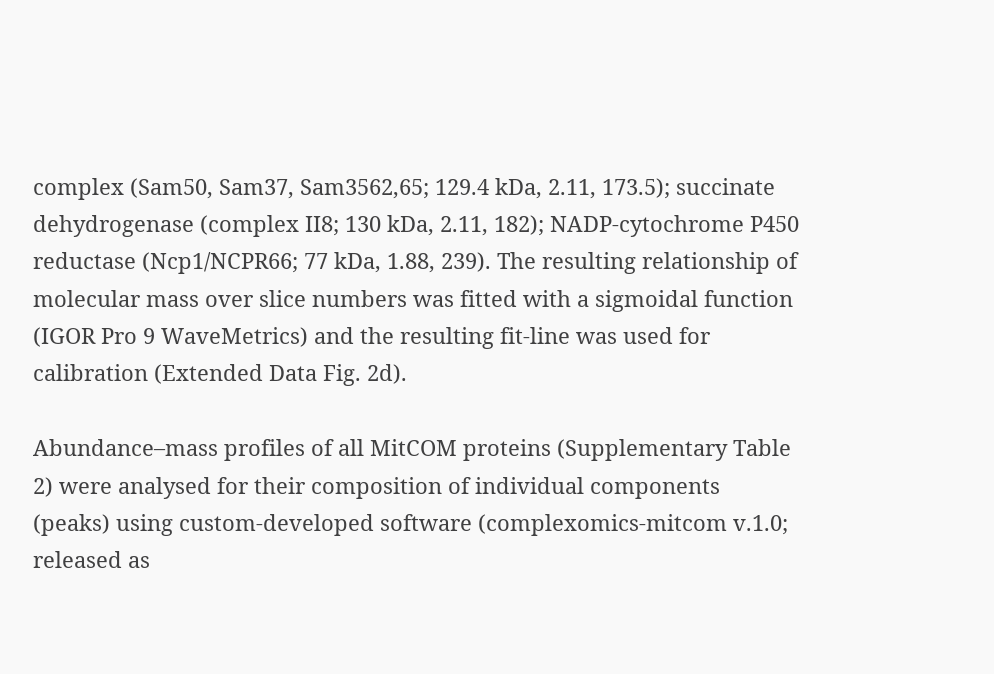complex (Sam50, Sam37, Sam3562,65; 129.4 kDa, 2.11, 173.5); succinate dehydrogenase (complex II8; 130 kDa, 2.11, 182); NADP-cytochrome P450 reductase (Ncp1/NCPR66; 77 kDa, 1.88, 239). The resulting relationship of molecular mass over slice numbers was fitted with a sigmoidal function (IGOR Pro 9 WaveMetrics) and the resulting fit-line was used for calibration (Extended Data Fig. 2d).

Abundance–mass profiles of all MitCOM proteins (Supplementary Table 2) were analysed for their composition of individual components (peaks) using custom-developed software (complexomics-mitcom v.1.0; released as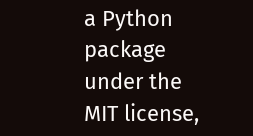a Python package under the MIT license,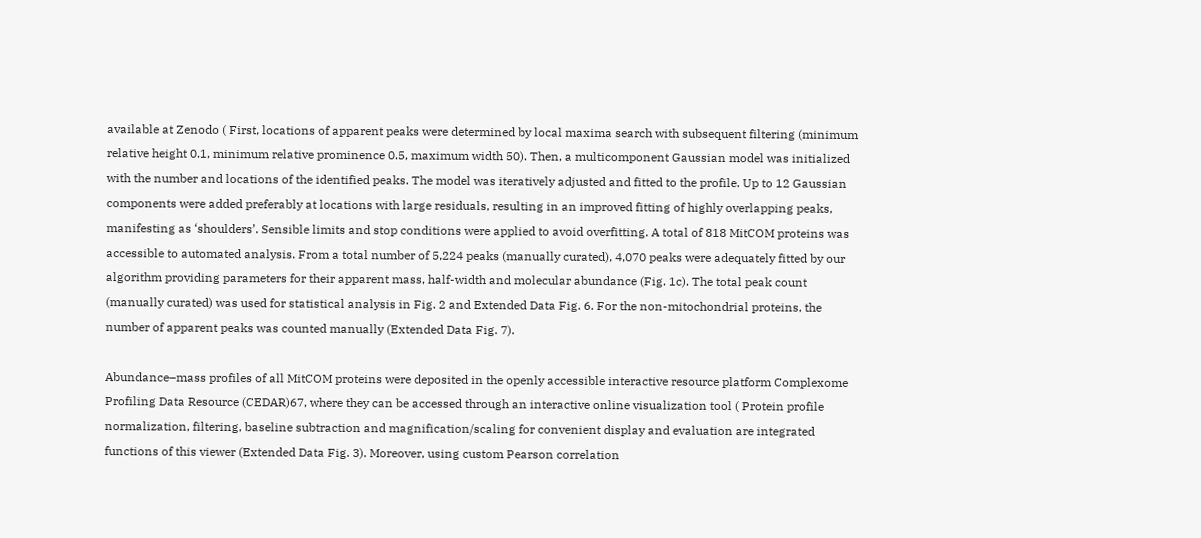available at Zenodo ( First, locations of apparent peaks were determined by local maxima search with subsequent filtering (minimum relative height 0.1, minimum relative prominence 0.5, maximum width 50). Then, a multicomponent Gaussian model was initialized with the number and locations of the identified peaks. The model was iteratively adjusted and fitted to the profile. Up to 12 Gaussian components were added preferably at locations with large residuals, resulting in an improved fitting of highly overlapping peaks, manifesting as ‘shoulders’. Sensible limits and stop conditions were applied to avoid overfitting. A total of 818 MitCOM proteins was accessible to automated analysis. From a total number of 5,224 peaks (manually curated), 4,070 peaks were adequately fitted by our algorithm providing parameters for their apparent mass, half-width and molecular abundance (Fig. 1c). The total peak count (manually curated) was used for statistical analysis in Fig. 2 and Extended Data Fig. 6. For the non-mitochondrial proteins, the number of apparent peaks was counted manually (Extended Data Fig. 7).

Abundance–mass profiles of all MitCOM proteins were deposited in the openly accessible interactive resource platform Complexome Profiling Data Resource (CEDAR)67, where they can be accessed through an interactive online visualization tool ( Protein profile normalization, filtering, baseline subtraction and magnification/scaling for convenient display and evaluation are integrated functions of this viewer (Extended Data Fig. 3). Moreover, using custom Pearson correlation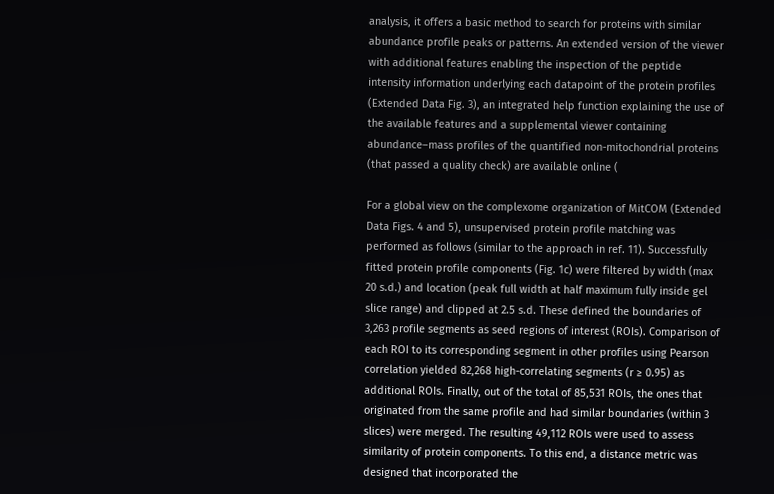analysis, it offers a basic method to search for proteins with similar abundance profile peaks or patterns. An extended version of the viewer with additional features enabling the inspection of the peptide intensity information underlying each datapoint of the protein profiles (Extended Data Fig. 3), an integrated help function explaining the use of the available features and a supplemental viewer containing abundance–mass profiles of the quantified non-mitochondrial proteins (that passed a quality check) are available online (

For a global view on the complexome organization of MitCOM (Extended Data Figs. 4 and 5), unsupervised protein profile matching was performed as follows (similar to the approach in ref. 11). Successfully fitted protein profile components (Fig. 1c) were filtered by width (max 20 s.d.) and location (peak full width at half maximum fully inside gel slice range) and clipped at 2.5 s.d. These defined the boundaries of 3,263 profile segments as seed regions of interest (ROIs). Comparison of each ROI to its corresponding segment in other profiles using Pearson correlation yielded 82,268 high-correlating segments (r ≥ 0.95) as additional ROIs. Finally, out of the total of 85,531 ROIs, the ones that originated from the same profile and had similar boundaries (within 3 slices) were merged. The resulting 49,112 ROIs were used to assess similarity of protein components. To this end, a distance metric was designed that incorporated the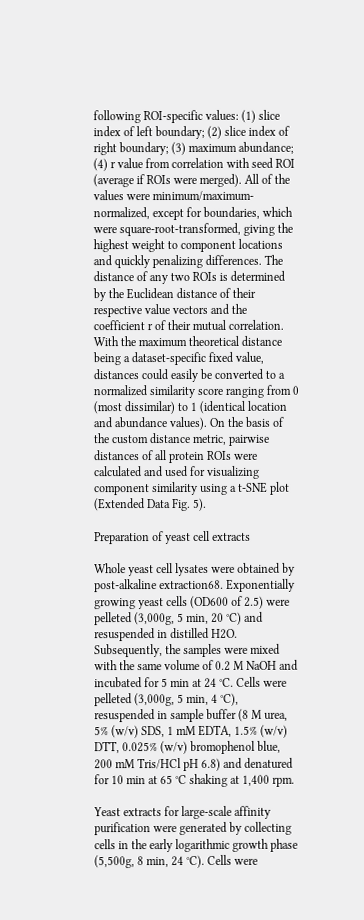following ROI-specific values: (1) slice index of left boundary; (2) slice index of right boundary; (3) maximum abundance; (4) r value from correlation with seed ROI (average if ROIs were merged). All of the values were minimum/maximum-normalized, except for boundaries, which were square-root-transformed, giving the highest weight to component locations and quickly penalizing differences. The distance of any two ROIs is determined by the Euclidean distance of their respective value vectors and the coefficient r of their mutual correlation. With the maximum theoretical distance being a dataset-specific fixed value, distances could easily be converted to a normalized similarity score ranging from 0 (most dissimilar) to 1 (identical location and abundance values). On the basis of the custom distance metric, pairwise distances of all protein ROIs were calculated and used for visualizing component similarity using a t-SNE plot (Extended Data Fig. 5).

Preparation of yeast cell extracts

Whole yeast cell lysates were obtained by post-alkaline extraction68. Exponentially growing yeast cells (OD600 of 2.5) were pelleted (3,000g, 5 min, 20 °C) and resuspended in distilled H2O. Subsequently, the samples were mixed with the same volume of 0.2 M NaOH and incubated for 5 min at 24 °C. Cells were pelleted (3,000g, 5 min, 4 °C), resuspended in sample buffer (8 M urea, 5% (w/v) SDS, 1 mM EDTA, 1.5% (w/v) DTT, 0.025% (w/v) bromophenol blue, 200 mM Tris/HCl pH 6.8) and denatured for 10 min at 65 °C shaking at 1,400 rpm.

Yeast extracts for large-scale affinity purification were generated by collecting cells in the early logarithmic growth phase (5,500g, 8 min, 24 °C). Cells were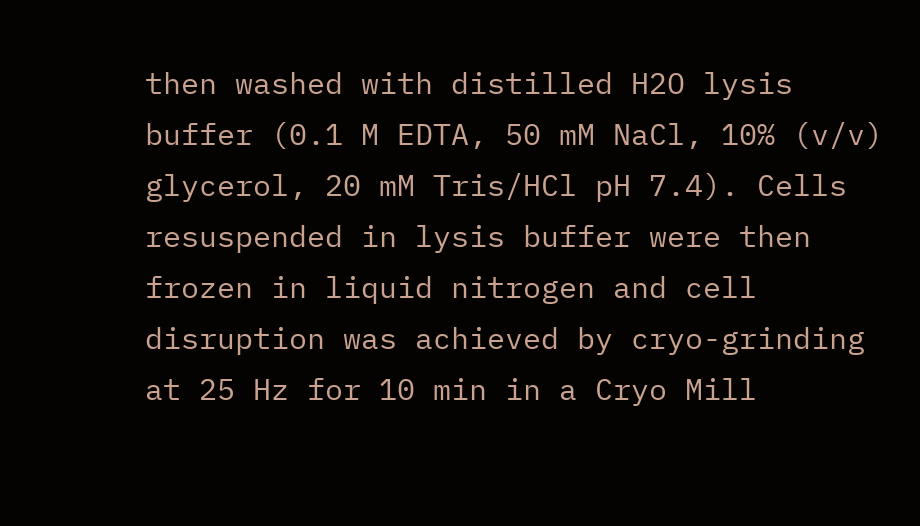then washed with distilled H2O lysis buffer (0.1 M EDTA, 50 mM NaCl, 10% (v/v) glycerol, 20 mM Tris/HCl pH 7.4). Cells resuspended in lysis buffer were then frozen in liquid nitrogen and cell disruption was achieved by cryo-grinding at 25 Hz for 10 min in a Cryo Mill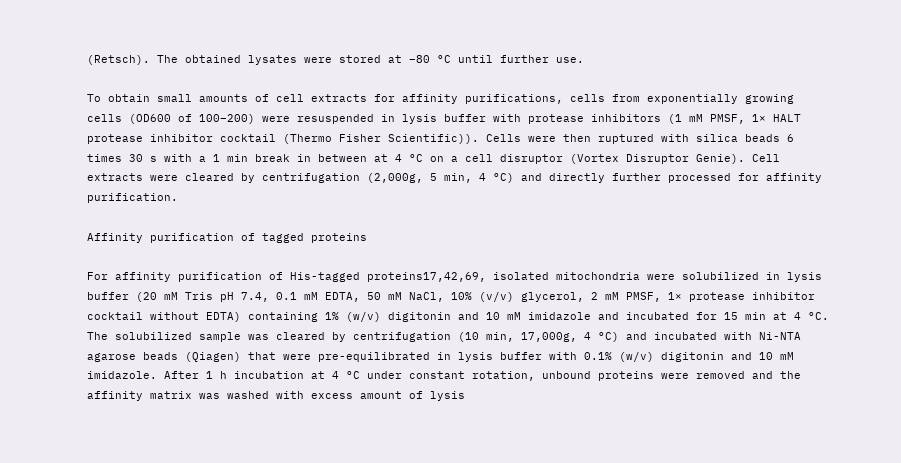(Retsch). The obtained lysates were stored at −80 °C until further use.

To obtain small amounts of cell extracts for affinity purifications, cells from exponentially growing cells (OD600 of 100–200) were resuspended in lysis buffer with protease inhibitors (1 mM PMSF, 1× HALT protease inhibitor cocktail (Thermo Fisher Scientific)). Cells were then ruptured with silica beads 6 times 30 s with a 1 min break in between at 4 °C on a cell disruptor (Vortex Disruptor Genie). Cell extracts were cleared by centrifugation (2,000g, 5 min, 4 °C) and directly further processed for affinity purification.

Affinity purification of tagged proteins

For affinity purification of His-tagged proteins17,42,69, isolated mitochondria were solubilized in lysis buffer (20 mM Tris pH 7.4, 0.1 mM EDTA, 50 mM NaCl, 10% (v/v) glycerol, 2 mM PMSF, 1× protease inhibitor cocktail without EDTA) containing 1% (w/v) digitonin and 10 mM imidazole and incubated for 15 min at 4 °C. The solubilized sample was cleared by centrifugation (10 min, 17,000g, 4 °C) and incubated with Ni-NTA agarose beads (Qiagen) that were pre-equilibrated in lysis buffer with 0.1% (w/v) digitonin and 10 mM imidazole. After 1 h incubation at 4 °C under constant rotation, unbound proteins were removed and the affinity matrix was washed with excess amount of lysis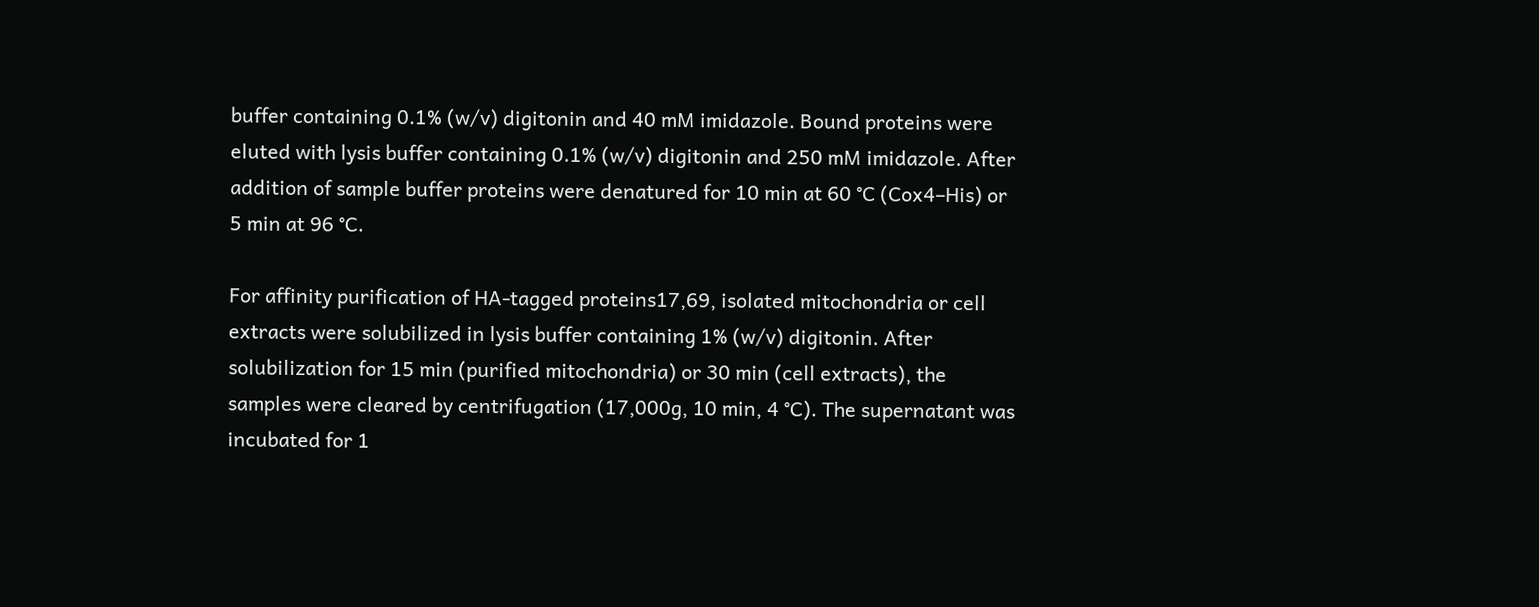buffer containing 0.1% (w/v) digitonin and 40 mM imidazole. Bound proteins were eluted with lysis buffer containing 0.1% (w/v) digitonin and 250 mM imidazole. After addition of sample buffer proteins were denatured for 10 min at 60 °C (Cox4–His) or 5 min at 96 °C.

For affinity purification of HA-tagged proteins17,69, isolated mitochondria or cell extracts were solubilized in lysis buffer containing 1% (w/v) digitonin. After solubilization for 15 min (purified mitochondria) or 30 min (cell extracts), the samples were cleared by centrifugation (17,000g, 10 min, 4 °C). The supernatant was incubated for 1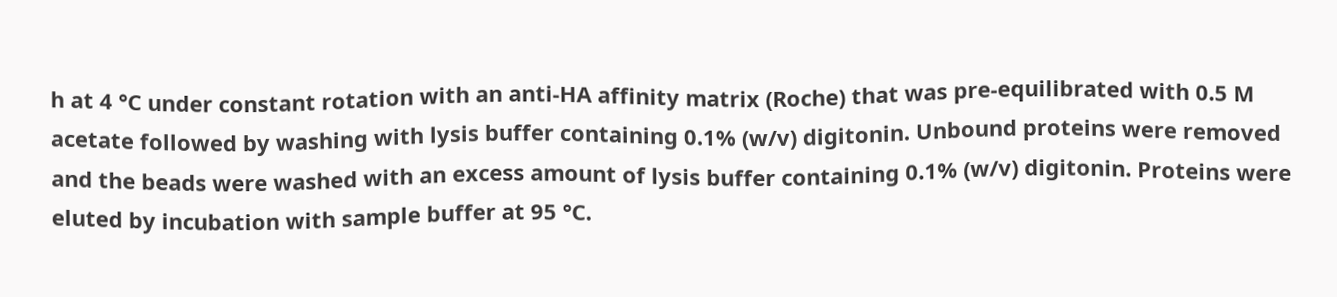h at 4 °C under constant rotation with an anti-HA affinity matrix (Roche) that was pre-equilibrated with 0.5 M acetate followed by washing with lysis buffer containing 0.1% (w/v) digitonin. Unbound proteins were removed and the beads were washed with an excess amount of lysis buffer containing 0.1% (w/v) digitonin. Proteins were eluted by incubation with sample buffer at 95 °C.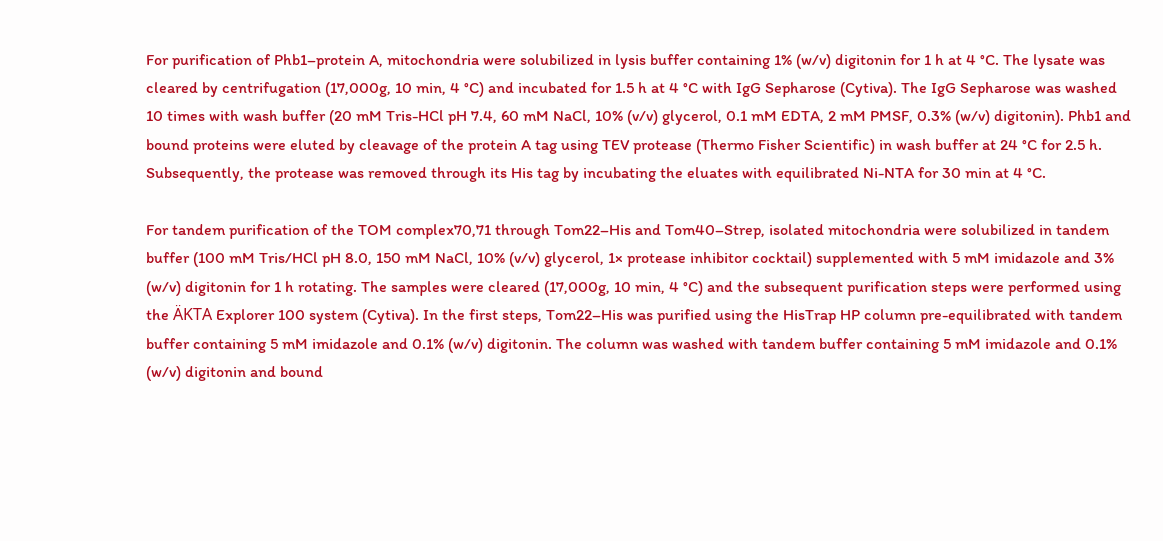For purification of Phb1–protein A, mitochondria were solubilized in lysis buffer containing 1% (w/v) digitonin for 1 h at 4 °C. The lysate was cleared by centrifugation (17,000g, 10 min, 4 °C) and incubated for 1.5 h at 4 °C with IgG Sepharose (Cytiva). The IgG Sepharose was washed 10 times with wash buffer (20 mM Tris-HCl pH 7.4, 60 mM NaCl, 10% (v/v) glycerol, 0.1 mM EDTA, 2 mM PMSF, 0.3% (w/v) digitonin). Phb1 and bound proteins were eluted by cleavage of the protein A tag using TEV protease (Thermo Fisher Scientific) in wash buffer at 24 °C for 2.5 h. Subsequently, the protease was removed through its His tag by incubating the eluates with equilibrated Ni-NTA for 30 min at 4 °C.

For tandem purification of the TOM complex70,71 through Tom22–His and Tom40–Strep, isolated mitochondria were solubilized in tandem buffer (100 mM Tris/HCl pH 8.0, 150 mM NaCl, 10% (v/v) glycerol, 1× protease inhibitor cocktail) supplemented with 5 mM imidazole and 3% (w/v) digitonin for 1 h rotating. The samples were cleared (17,000g, 10 min, 4 °C) and the subsequent purification steps were performed using the ÄKTA Explorer 100 system (Cytiva). In the first steps, Tom22–His was purified using the HisTrap HP column pre-equilibrated with tandem buffer containing 5 mM imidazole and 0.1% (w/v) digitonin. The column was washed with tandem buffer containing 5 mM imidazole and 0.1% (w/v) digitonin and bound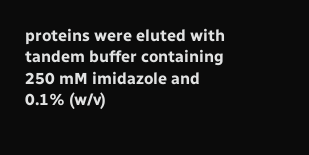proteins were eluted with tandem buffer containing 250 mM imidazole and 0.1% (w/v)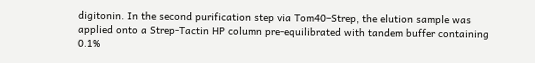digitonin. In the second purification step via Tom40–Strep, the elution sample was applied onto a Strep-Tactin HP column pre-equilibrated with tandem buffer containing 0.1%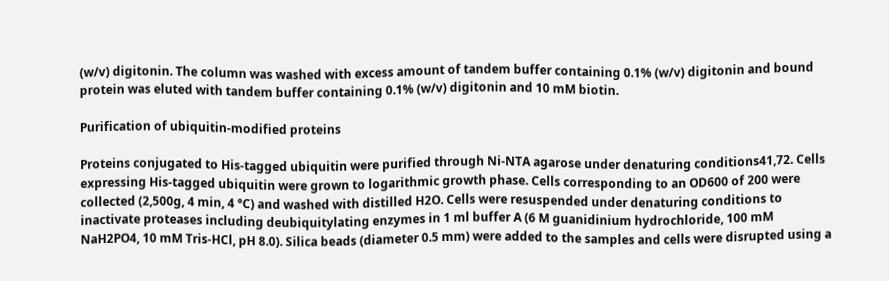(w/v) digitonin. The column was washed with excess amount of tandem buffer containing 0.1% (w/v) digitonin and bound protein was eluted with tandem buffer containing 0.1% (w/v) digitonin and 10 mM biotin.

Purification of ubiquitin-modified proteins

Proteins conjugated to His-tagged ubiquitin were purified through Ni-NTA agarose under denaturing conditions41,72. Cells expressing His-tagged ubiquitin were grown to logarithmic growth phase. Cells corresponding to an OD600 of 200 were collected (2,500g, 4 min, 4 °C) and washed with distilled H2O. Cells were resuspended under denaturing conditions to inactivate proteases including deubiquitylating enzymes in 1 ml buffer A (6 M guanidinium hydrochloride, 100 mM NaH2PO4, 10 mM Tris-HCl, pH 8.0). Silica beads (diameter 0.5 mm) were added to the samples and cells were disrupted using a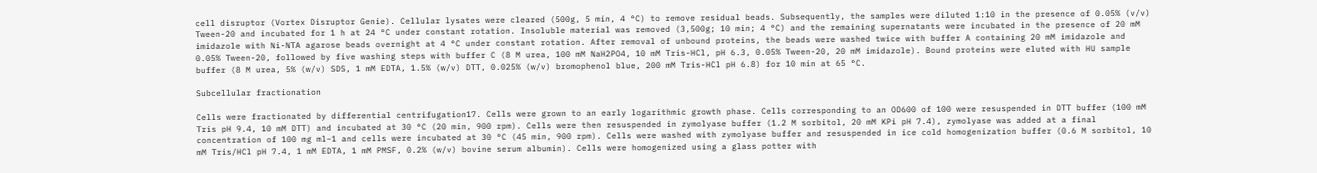cell disruptor (Vortex Disruptor Genie). Cellular lysates were cleared (500g, 5 min, 4 °C) to remove residual beads. Subsequently, the samples were diluted 1:10 in the presence of 0.05% (v/v) Tween-20 and incubated for 1 h at 24 °C under constant rotation. Insoluble material was removed (3,500g; 10 min; 4 °C) and the remaining supernatants were incubated in the presence of 20 mM imidazole with Ni-NTA agarose beads overnight at 4 °C under constant rotation. After removal of unbound proteins, the beads were washed twice with buffer A containing 20 mM imidazole and 0.05% Tween-20, followed by five washing steps with buffer C (8 M urea, 100 mM NaH2PO4, 10 mM Tris-HCl, pH 6.3, 0.05% Tween-20, 20 mM imidazole). Bound proteins were eluted with HU sample buffer (8 M urea, 5% (w/v) SDS, 1 mM EDTA, 1.5% (w/v) DTT, 0.025% (w/v) bromophenol blue, 200 mM Tris-HCl pH 6.8) for 10 min at 65 °C.

Subcellular fractionation

Cells were fractionated by differential centrifugation17. Cells were grown to an early logarithmic growth phase. Cells corresponding to an OD600 of 100 were resuspended in DTT buffer (100 mM Tris pH 9.4, 10 mM DTT) and incubated at 30 °C (20 min, 900 rpm). Cells were then resuspended in zymolyase buffer (1.2 M sorbitol, 20 mM KPi pH 7.4), zymolyase was added at a final concentration of 100 mg ml−1 and cells were incubated at 30 °C (45 min, 900 rpm). Cells were washed with zymolyase buffer and resuspended in ice cold homogenization buffer (0.6 M sorbitol, 10 mM Tris/HCl pH 7.4, 1 mM EDTA, 1 mM PMSF, 0.2% (w/v) bovine serum albumin). Cells were homogenized using a glass potter with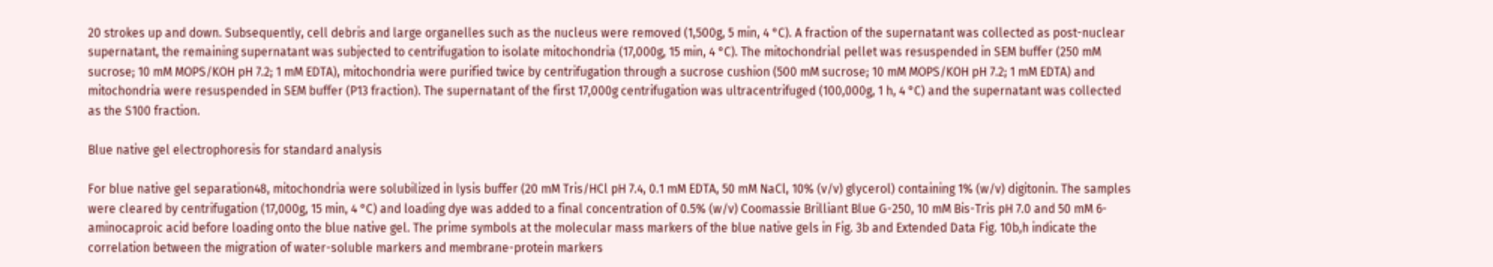20 strokes up and down. Subsequently, cell debris and large organelles such as the nucleus were removed (1,500g, 5 min, 4 °C). A fraction of the supernatant was collected as post-nuclear supernatant, the remaining supernatant was subjected to centrifugation to isolate mitochondria (17,000g, 15 min, 4 °C). The mitochondrial pellet was resuspended in SEM buffer (250 mM sucrose; 10 mM MOPS/KOH pH 7.2; 1 mM EDTA), mitochondria were purified twice by centrifugation through a sucrose cushion (500 mM sucrose; 10 mM MOPS/KOH pH 7.2; 1 mM EDTA) and mitochondria were resuspended in SEM buffer (P13 fraction). The supernatant of the first 17,000g centrifugation was ultracentrifuged (100,000g, 1 h, 4 °C) and the supernatant was collected as the S100 fraction.

Blue native gel electrophoresis for standard analysis

For blue native gel separation48, mitochondria were solubilized in lysis buffer (20 mM Tris/HCl pH 7.4, 0.1 mM EDTA, 50 mM NaCl, 10% (v/v) glycerol) containing 1% (w/v) digitonin. The samples were cleared by centrifugation (17,000g, 15 min, 4 °C) and loading dye was added to a final concentration of 0.5% (w/v) Coomassie Brilliant Blue G-250, 10 mM Bis-Tris pH 7.0 and 50 mM 6-aminocaproic acid before loading onto the blue native gel. The prime symbols at the molecular mass markers of the blue native gels in Fig. 3b and Extended Data Fig. 10b,h indicate the correlation between the migration of water-soluble markers and membrane-protein markers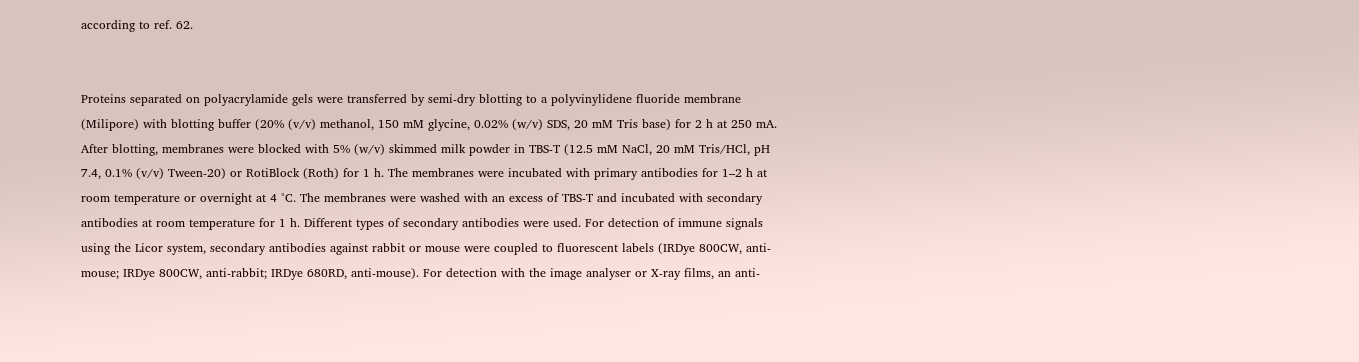according to ref. 62.


Proteins separated on polyacrylamide gels were transferred by semi-dry blotting to a polyvinylidene fluoride membrane (Milipore) with blotting buffer (20% (v/v) methanol, 150 mM glycine, 0.02% (w/v) SDS, 20 mM Tris base) for 2 h at 250 mA. After blotting, membranes were blocked with 5% (w/v) skimmed milk powder in TBS-T (12.5 mM NaCl, 20 mM Tris/HCl, pH 7.4, 0.1% (v/v) Tween-20) or RotiBlock (Roth) for 1 h. The membranes were incubated with primary antibodies for 1–2 h at room temperature or overnight at 4 °C. The membranes were washed with an excess of TBS-T and incubated with secondary antibodies at room temperature for 1 h. Different types of secondary antibodies were used. For detection of immune signals using the Licor system, secondary antibodies against rabbit or mouse were coupled to fluorescent labels (IRDye 800CW, anti-mouse; IRDye 800CW, anti-rabbit; IRDye 680RD, anti-mouse). For detection with the image analyser or X-ray films, an anti-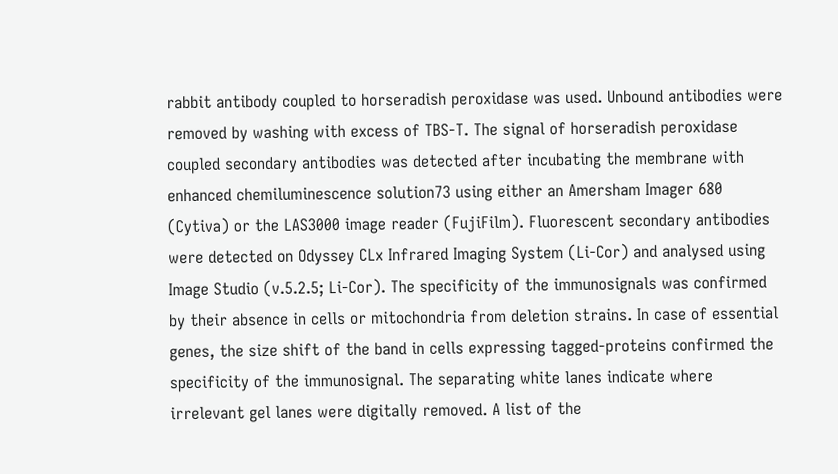rabbit antibody coupled to horseradish peroxidase was used. Unbound antibodies were removed by washing with excess of TBS-T. The signal of horseradish peroxidase coupled secondary antibodies was detected after incubating the membrane with enhanced chemiluminescence solution73 using either an Amersham Imager 680 (Cytiva) or the LAS3000 image reader (FujiFilm). Fluorescent secondary antibodies were detected on Odyssey CLx Infrared Imaging System (Li-Cor) and analysed using Image Studio (v.5.2.5; Li-Cor). The specificity of the immunosignals was confirmed by their absence in cells or mitochondria from deletion strains. In case of essential genes, the size shift of the band in cells expressing tagged-proteins confirmed the specificity of the immunosignal. The separating white lanes indicate where irrelevant gel lanes were digitally removed. A list of the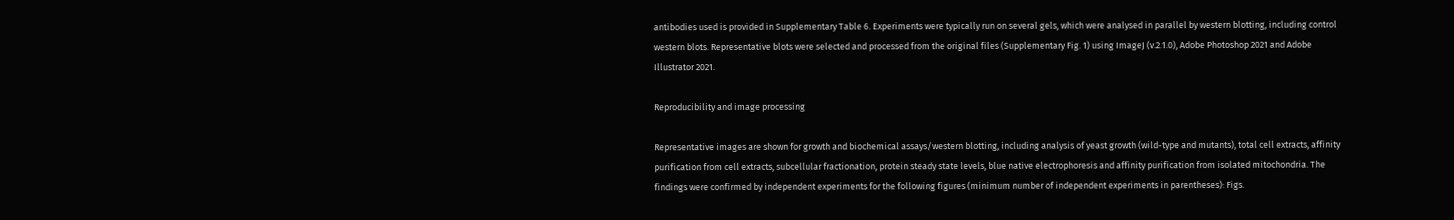antibodies used is provided in Supplementary Table 6. Experiments were typically run on several gels, which were analysed in parallel by western blotting, including control western blots. Representative blots were selected and processed from the original files (Supplementary Fig. 1) using ImageJ (v.2.1.0), Adobe Photoshop 2021 and Adobe Illustrator 2021.

Reproducibility and image processing

Representative images are shown for growth and biochemical assays/western blotting, including analysis of yeast growth (wild-type and mutants), total cell extracts, affinity purification from cell extracts, subcellular fractionation, protein steady state levels, blue native electrophoresis and affinity purification from isolated mitochondria. The findings were confirmed by independent experiments for the following figures (minimum number of independent experiments in parentheses): Figs.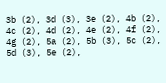3b (2), 3d (3), 3e (2), 4b (2), 4c (2), 4d (2), 4e (2), 4f (2), 4g (2), 5a (2), 5b (3), 5c (2), 5d (3), 5e (2),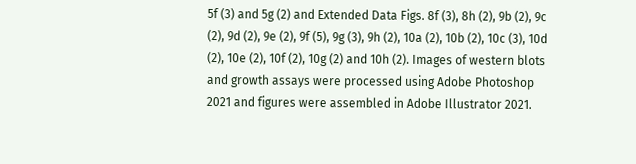5f (3) and 5g (2) and Extended Data Figs. 8f (3), 8h (2), 9b (2), 9c (2), 9d (2), 9e (2), 9f (5), 9g (3), 9h (2), 10a (2), 10b (2), 10c (3), 10d (2), 10e (2), 10f (2), 10g (2) and 10h (2). Images of western blots and growth assays were processed using Adobe Photoshop 2021 and figures were assembled in Adobe Illustrator 2021.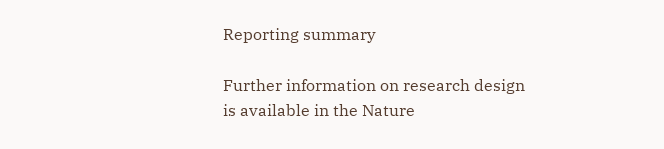Reporting summary

Further information on research design is available in the Nature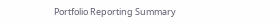Portfolio Reporting Summary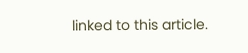linked to this article.